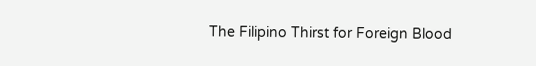The Filipino Thirst for Foreign Blood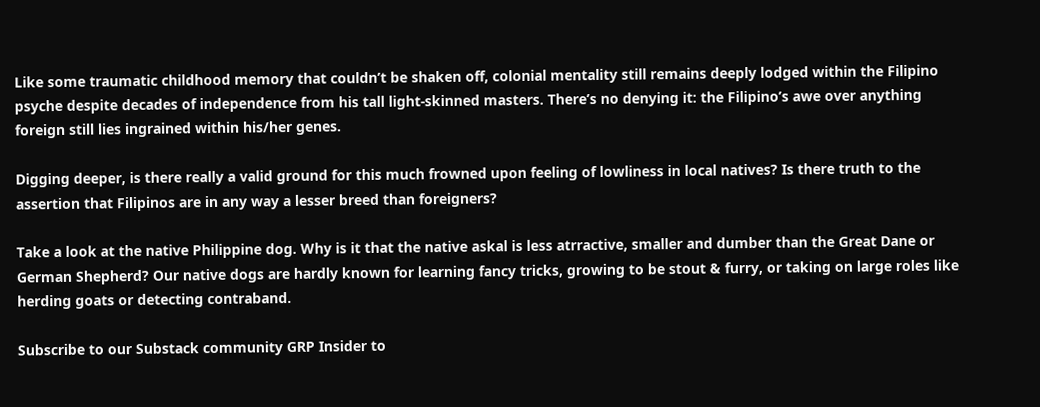Like some traumatic childhood memory that couldn’t be shaken off, colonial mentality still remains deeply lodged within the Filipino psyche despite decades of independence from his tall light-skinned masters. There’s no denying it: the Filipino’s awe over anything foreign still lies ingrained within his/her genes.

Digging deeper, is there really a valid ground for this much frowned upon feeling of lowliness in local natives? Is there truth to the assertion that Filipinos are in any way a lesser breed than foreigners?

Take a look at the native Philippine dog. Why is it that the native askal is less atrractive, smaller and dumber than the Great Dane or German Shepherd? Our native dogs are hardly known for learning fancy tricks, growing to be stout & furry, or taking on large roles like herding goats or detecting contraband.

Subscribe to our Substack community GRP Insider to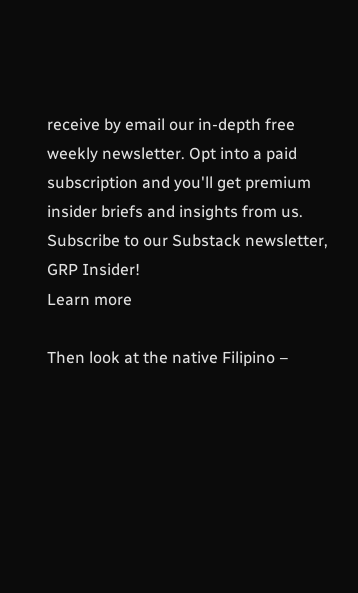receive by email our in-depth free weekly newsletter. Opt into a paid subscription and you'll get premium insider briefs and insights from us.
Subscribe to our Substack newsletter, GRP Insider!
Learn more

Then look at the native Filipino –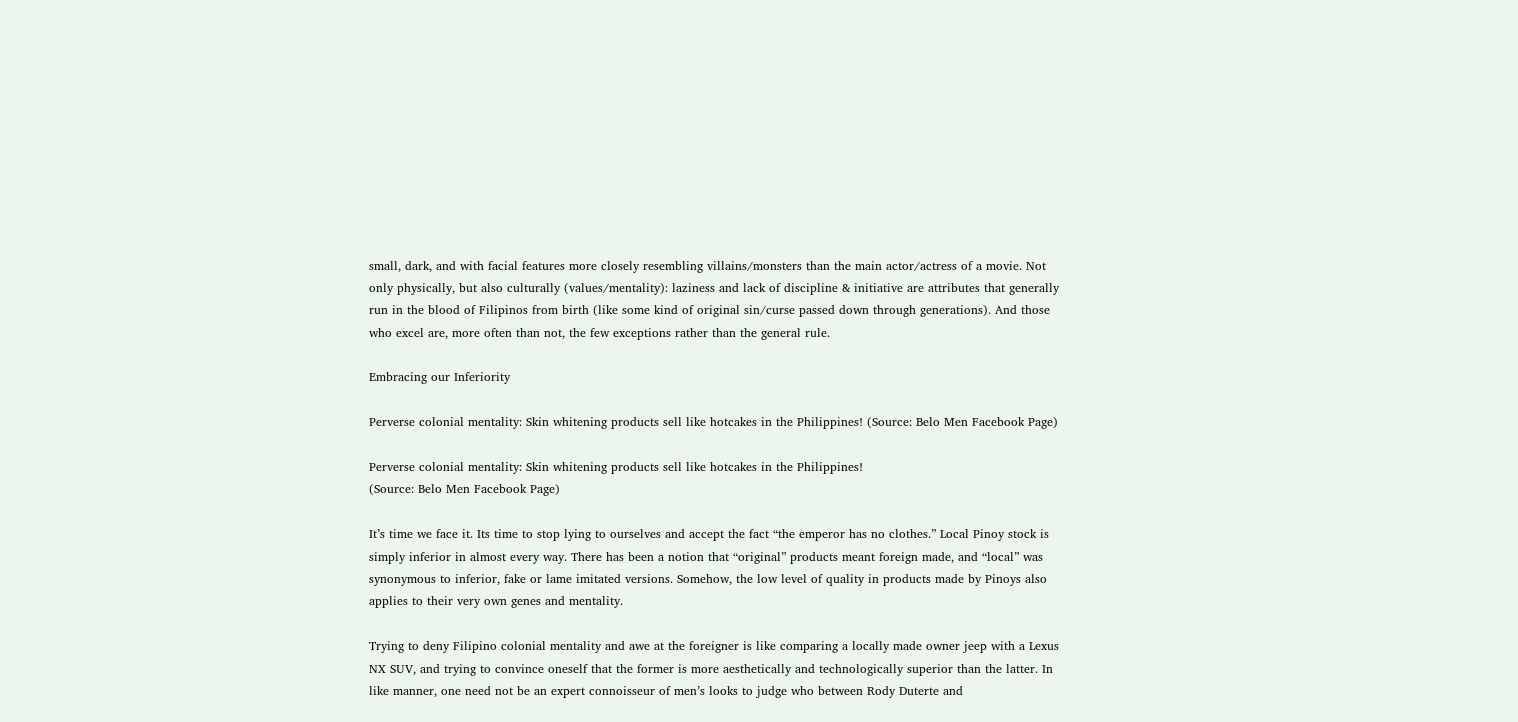small, dark, and with facial features more closely resembling villains/monsters than the main actor/actress of a movie. Not only physically, but also culturally (values/mentality): laziness and lack of discipline & initiative are attributes that generally run in the blood of Filipinos from birth (like some kind of original sin/curse passed down through generations). And those who excel are, more often than not, the few exceptions rather than the general rule.

Embracing our Inferiority

Perverse colonial mentality: Skin whitening products sell like hotcakes in the Philippines! (Source: Belo Men Facebook Page)

Perverse colonial mentality: Skin whitening products sell like hotcakes in the Philippines!
(Source: Belo Men Facebook Page)

It’s time we face it. Its time to stop lying to ourselves and accept the fact “the emperor has no clothes.” Local Pinoy stock is simply inferior in almost every way. There has been a notion that “original” products meant foreign made, and “local” was synonymous to inferior, fake or lame imitated versions. Somehow, the low level of quality in products made by Pinoys also applies to their very own genes and mentality.

Trying to deny Filipino colonial mentality and awe at the foreigner is like comparing a locally made owner jeep with a Lexus NX SUV, and trying to convince oneself that the former is more aesthetically and technologically superior than the latter. In like manner, one need not be an expert connoisseur of men’s looks to judge who between Rody Duterte and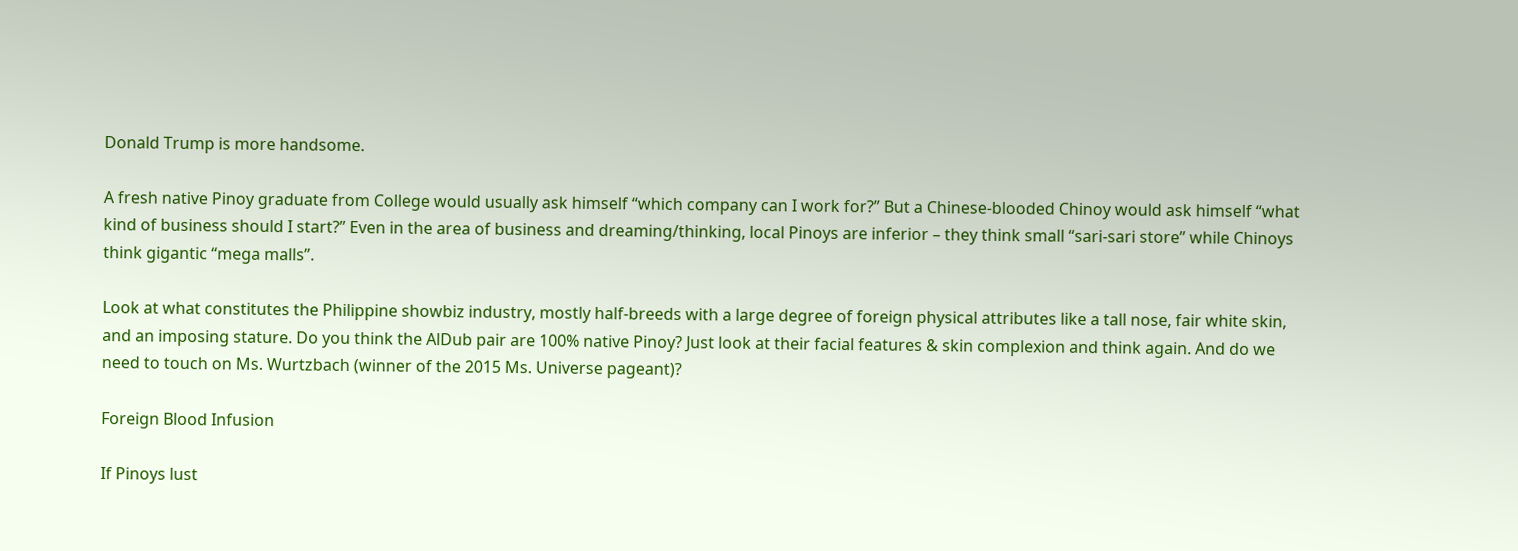Donald Trump is more handsome.

A fresh native Pinoy graduate from College would usually ask himself “which company can I work for?” But a Chinese-blooded Chinoy would ask himself “what kind of business should I start?” Even in the area of business and dreaming/thinking, local Pinoys are inferior – they think small “sari-sari store” while Chinoys think gigantic “mega malls”.

Look at what constitutes the Philippine showbiz industry, mostly half-breeds with a large degree of foreign physical attributes like a tall nose, fair white skin, and an imposing stature. Do you think the AlDub pair are 100% native Pinoy? Just look at their facial features & skin complexion and think again. And do we need to touch on Ms. Wurtzbach (winner of the 2015 Ms. Universe pageant)?

Foreign Blood Infusion

If Pinoys lust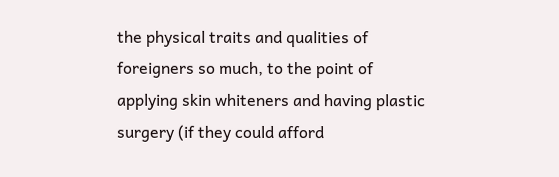the physical traits and qualities of foreigners so much, to the point of applying skin whiteners and having plastic surgery (if they could afford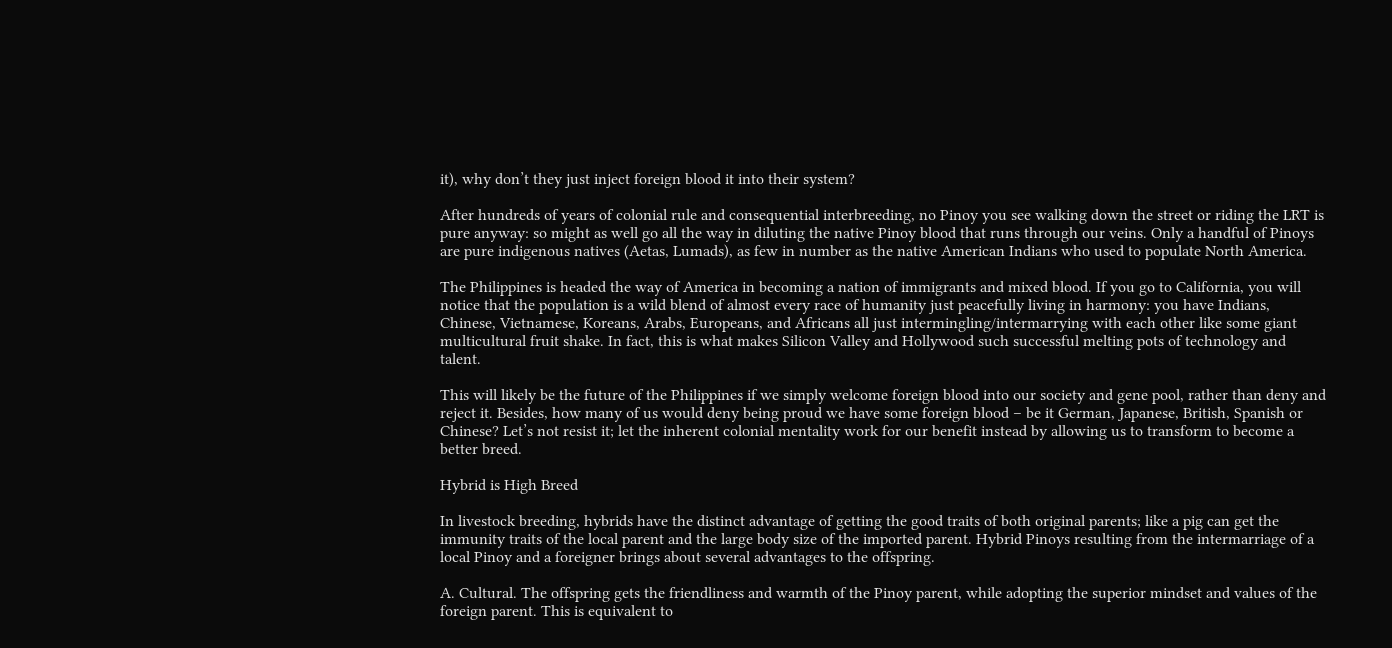it), why don’t they just inject foreign blood it into their system?

After hundreds of years of colonial rule and consequential interbreeding, no Pinoy you see walking down the street or riding the LRT is pure anyway: so might as well go all the way in diluting the native Pinoy blood that runs through our veins. Only a handful of Pinoys are pure indigenous natives (Aetas, Lumads), as few in number as the native American Indians who used to populate North America.

The Philippines is headed the way of America in becoming a nation of immigrants and mixed blood. If you go to California, you will notice that the population is a wild blend of almost every race of humanity just peacefully living in harmony: you have Indians, Chinese, Vietnamese, Koreans, Arabs, Europeans, and Africans all just intermingling/intermarrying with each other like some giant multicultural fruit shake. In fact, this is what makes Silicon Valley and Hollywood such successful melting pots of technology and talent.

This will likely be the future of the Philippines if we simply welcome foreign blood into our society and gene pool, rather than deny and reject it. Besides, how many of us would deny being proud we have some foreign blood – be it German, Japanese, British, Spanish or Chinese? Let’s not resist it; let the inherent colonial mentality work for our benefit instead by allowing us to transform to become a better breed.

Hybrid is High Breed

In livestock breeding, hybrids have the distinct advantage of getting the good traits of both original parents; like a pig can get the immunity traits of the local parent and the large body size of the imported parent. Hybrid Pinoys resulting from the intermarriage of a local Pinoy and a foreigner brings about several advantages to the offspring.

A. Cultural. The offspring gets the friendliness and warmth of the Pinoy parent, while adopting the superior mindset and values of the foreign parent. This is equivalent to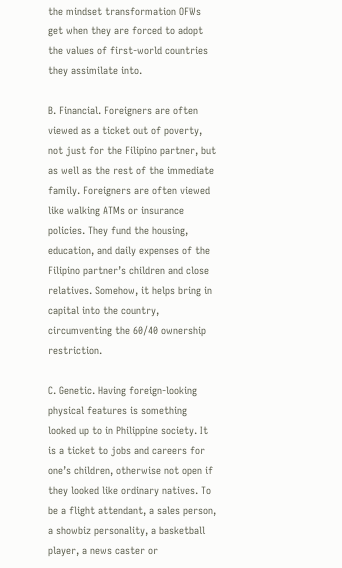the mindset transformation OFWs get when they are forced to adopt the values of first-world countries they assimilate into.

B. Financial. Foreigners are often viewed as a ticket out of poverty, not just for the Filipino partner, but as well as the rest of the immediate family. Foreigners are often viewed like walking ATMs or insurance policies. They fund the housing, education, and daily expenses of the Filipino partner’s children and close relatives. Somehow, it helps bring in capital into the country, circumventing the 60/40 ownership restriction.

C. Genetic. Having foreign-looking physical features is something looked up to in Philippine society. It is a ticket to jobs and careers for one’s children, otherwise not open if they looked like ordinary natives. To be a flight attendant, a sales person, a showbiz personality, a basketball player, a news caster or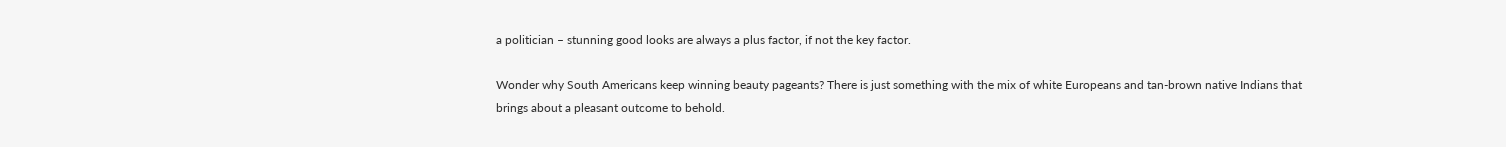a politician – stunning good looks are always a plus factor, if not the key factor.

Wonder why South Americans keep winning beauty pageants? There is just something with the mix of white Europeans and tan-brown native Indians that brings about a pleasant outcome to behold.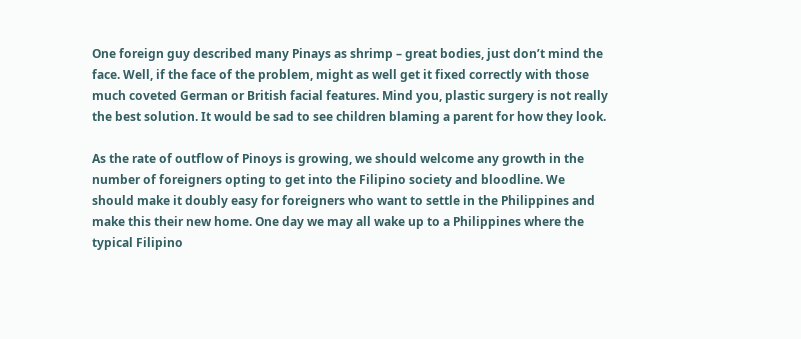One foreign guy described many Pinays as shrimp – great bodies, just don’t mind the face. Well, if the face of the problem, might as well get it fixed correctly with those much coveted German or British facial features. Mind you, plastic surgery is not really the best solution. It would be sad to see children blaming a parent for how they look.

As the rate of outflow of Pinoys is growing, we should welcome any growth in the number of foreigners opting to get into the Filipino society and bloodline. We should make it doubly easy for foreigners who want to settle in the Philippines and make this their new home. One day we may all wake up to a Philippines where the typical Filipino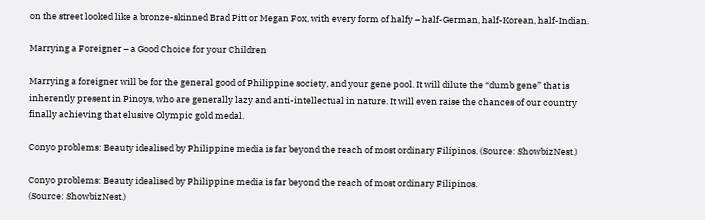on the street looked like a bronze-skinned Brad Pitt or Megan Fox, with every form of halfy – half-German, half-Korean, half-Indian.

Marrying a Foreigner – a Good Choice for your Children

Marrying a foreigner will be for the general good of Philippine society, and your gene pool. It will dilute the “dumb gene” that is inherently present in Pinoys, who are generally lazy and anti-intellectual in nature. It will even raise the chances of our country finally achieving that elusive Olympic gold medal.

Conyo problems: Beauty idealised by Philippine media is far beyond the reach of most ordinary Filipinos. (Source: ShowbizNest.)

Conyo problems: Beauty idealised by Philippine media is far beyond the reach of most ordinary Filipinos.
(Source: ShowbizNest.)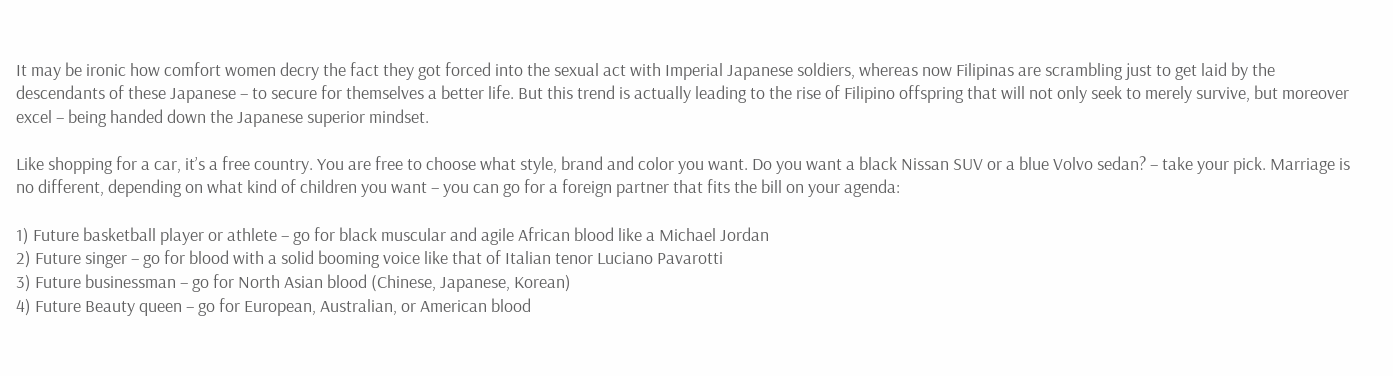It may be ironic how comfort women decry the fact they got forced into the sexual act with Imperial Japanese soldiers, whereas now Filipinas are scrambling just to get laid by the descendants of these Japanese – to secure for themselves a better life. But this trend is actually leading to the rise of Filipino offspring that will not only seek to merely survive, but moreover excel – being handed down the Japanese superior mindset.

Like shopping for a car, it’s a free country. You are free to choose what style, brand and color you want. Do you want a black Nissan SUV or a blue Volvo sedan? – take your pick. Marriage is no different, depending on what kind of children you want – you can go for a foreign partner that fits the bill on your agenda:

1) Future basketball player or athlete – go for black muscular and agile African blood like a Michael Jordan
2) Future singer – go for blood with a solid booming voice like that of Italian tenor Luciano Pavarotti
3) Future businessman – go for North Asian blood (Chinese, Japanese, Korean)
4) Future Beauty queen – go for European, Australian, or American blood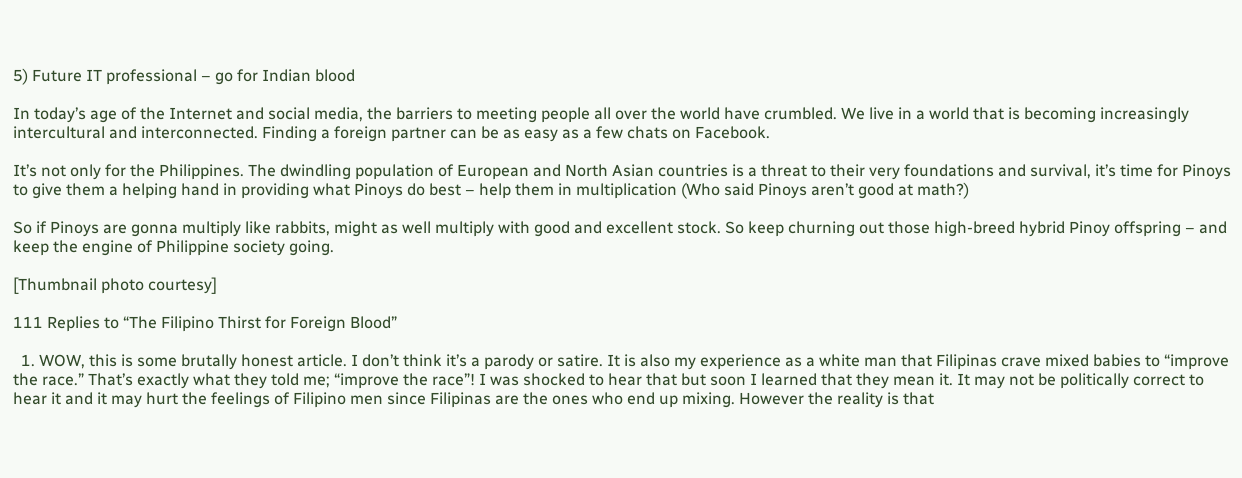5) Future IT professional – go for Indian blood

In today’s age of the Internet and social media, the barriers to meeting people all over the world have crumbled. We live in a world that is becoming increasingly intercultural and interconnected. Finding a foreign partner can be as easy as a few chats on Facebook.

It’s not only for the Philippines. The dwindling population of European and North Asian countries is a threat to their very foundations and survival, it’s time for Pinoys to give them a helping hand in providing what Pinoys do best – help them in multiplication (Who said Pinoys aren’t good at math?)

So if Pinoys are gonna multiply like rabbits, might as well multiply with good and excellent stock. So keep churning out those high-breed hybrid Pinoy offspring – and keep the engine of Philippine society going.

[Thumbnail photo courtesy]

111 Replies to “The Filipino Thirst for Foreign Blood”

  1. WOW, this is some brutally honest article. I don’t think it’s a parody or satire. It is also my experience as a white man that Filipinas crave mixed babies to “improve the race.” That’s exactly what they told me; “improve the race”! I was shocked to hear that but soon I learned that they mean it. It may not be politically correct to hear it and it may hurt the feelings of Filipino men since Filipinas are the ones who end up mixing. However the reality is that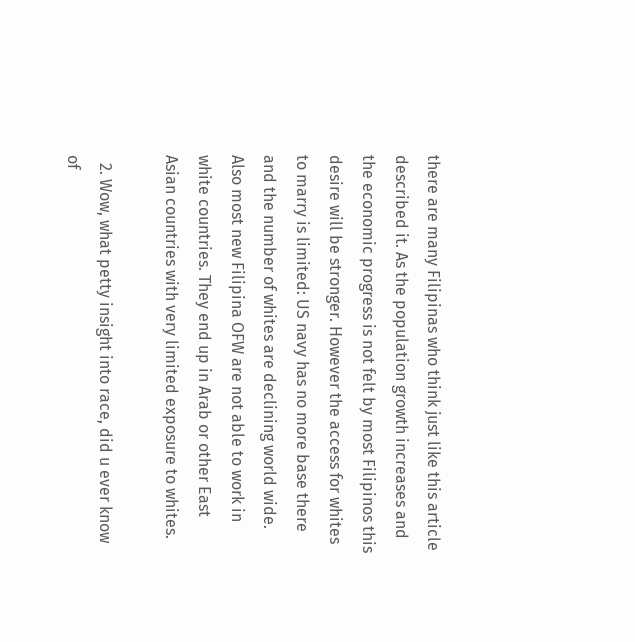there are many Filipinas who think just like this article described it. As the population growth increases and the economic progress is not felt by most Filipinos this desire will be stronger. However the access for whites to marry is limited: US navy has no more base there and the number of whites are declining world wide. Also most new Filipina OFW are not able to work in white countries. They end up in Arab or other East Asian countries with very limited exposure to whites.

  2. Wow, what petty insight into race, did u ever know of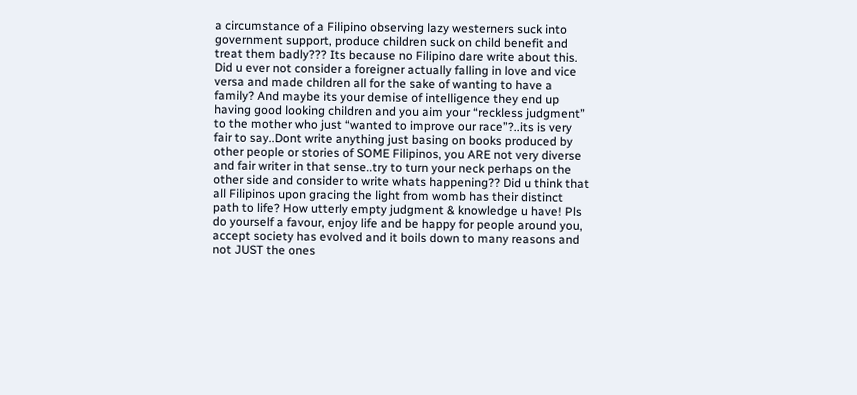a circumstance of a Filipino observing lazy westerners suck into government support, produce children suck on child benefit and treat them badly??? Its because no Filipino dare write about this. Did u ever not consider a foreigner actually falling in love and vice versa and made children all for the sake of wanting to have a family? And maybe its your demise of intelligence they end up having good looking children and you aim your “reckless judgment” to the mother who just “wanted to improve our race”?..its is very fair to say..Dont write anything just basing on books produced by other people or stories of SOME Filipinos, you ARE not very diverse and fair writer in that sense..try to turn your neck perhaps on the other side and consider to write whats happening?? Did u think that all Filipinos upon gracing the light from womb has their distinct path to life? How utterly empty judgment & knowledge u have! Pls do yourself a favour, enjoy life and be happy for people around you, accept society has evolved and it boils down to many reasons and not JUST the ones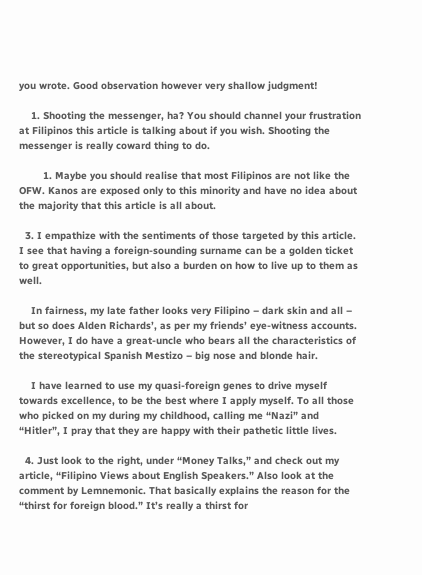you wrote. Good observation however very shallow judgment!

    1. Shooting the messenger, ha? You should channel your frustration at Filipinos this article is talking about if you wish. Shooting the messenger is really coward thing to do.

        1. Maybe you should realise that most Filipinos are not like the OFW. Kanos are exposed only to this minority and have no idea about the majority that this article is all about.

  3. I empathize with the sentiments of those targeted by this article. I see that having a foreign-sounding surname can be a golden ticket to great opportunities, but also a burden on how to live up to them as well.

    In fairness, my late father looks very Filipino – dark skin and all – but so does Alden Richards’, as per my friends’ eye-witness accounts. However, I do have a great-uncle who bears all the characteristics of the stereotypical Spanish Mestizo – big nose and blonde hair.

    I have learned to use my quasi-foreign genes to drive myself towards excellence, to be the best where I apply myself. To all those who picked on my during my childhood, calling me “Nazi” and “Hitler”, I pray that they are happy with their pathetic little lives.

  4. Just look to the right, under “Money Talks,” and check out my article, “Filipino Views about English Speakers.” Also look at the comment by Lemnemonic. That basically explains the reason for the “thirst for foreign blood.” It’s really a thirst for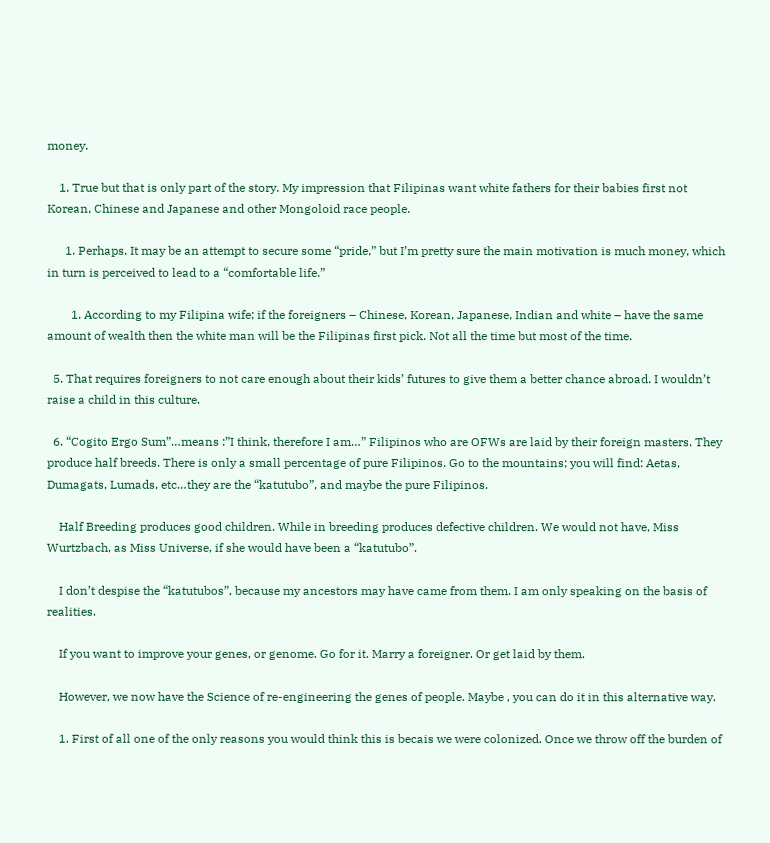money.

    1. True but that is only part of the story. My impression that Filipinas want white fathers for their babies first not Korean, Chinese and Japanese and other Mongoloid race people.

      1. Perhaps. It may be an attempt to secure some “pride,” but I’m pretty sure the main motivation is much money, which in turn is perceived to lead to a “comfortable life.”

        1. According to my Filipina wife; if the foreigners – Chinese, Korean, Japanese, Indian and white – have the same amount of wealth then the white man will be the Filipinas first pick. Not all the time but most of the time.

  5. That requires foreigners to not care enough about their kids’ futures to give them a better chance abroad. I wouldn’t raise a child in this culture.

  6. “Cogito Ergo Sum”…means :”I think, therefore I am…” Filipinos who are OFWs are laid by their foreign masters. They produce half breeds. There is only a small percentage of pure Filipinos. Go to the mountains; you will find: Aetas, Dumagats, Lumads, etc…they are the “katutubo”, and maybe the pure Filipinos.

    Half Breeding produces good children. While in breeding produces defective children. We would not have, Miss Wurtzbach, as Miss Universe, if she would have been a “katutubo”.

    I don’t despise the “katutubos”, because my ancestors may have came from them. I am only speaking on the basis of realities.

    If you want to improve your genes, or genome. Go for it. Marry a foreigner. Or get laid by them.

    However, we now have the Science of re-engineering the genes of people. Maybe , you can do it in this alternative way.

    1. First of all one of the only reasons you would think this is becais we were colonized. Once we throw off the burden of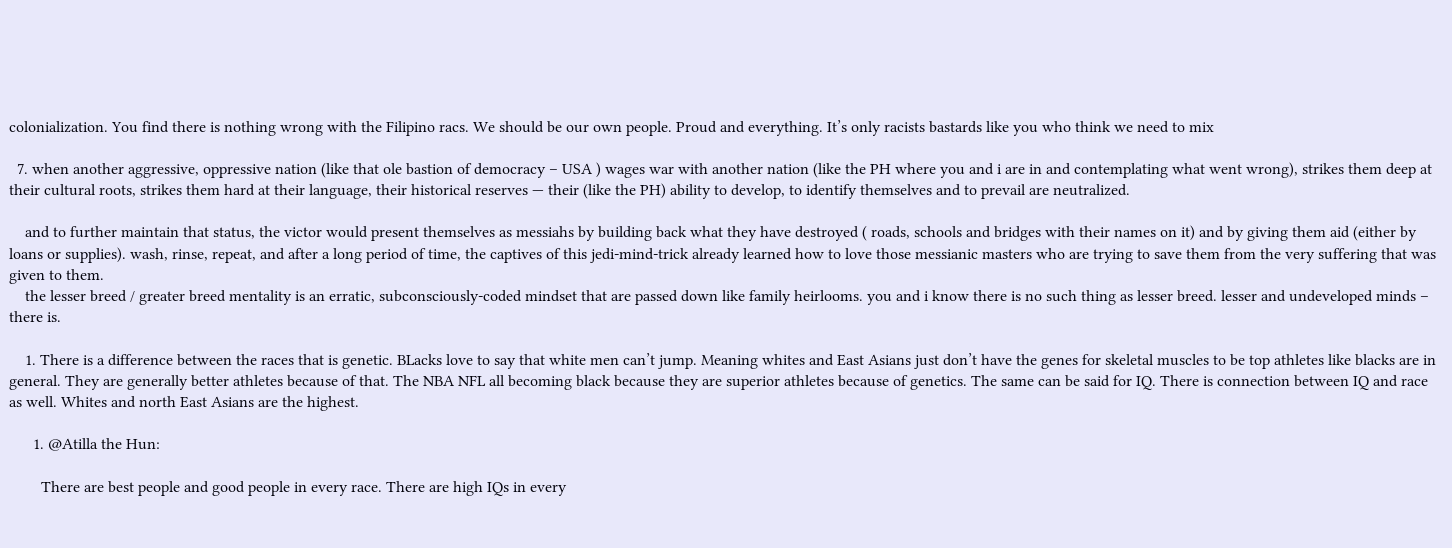colonialization. You find there is nothing wrong with the Filipino racs. We should be our own people. Proud and everything. It’s only racists bastards like you who think we need to mix

  7. when another aggressive, oppressive nation (like that ole bastion of democracy – USA ) wages war with another nation (like the PH where you and i are in and contemplating what went wrong), strikes them deep at their cultural roots, strikes them hard at their language, their historical reserves — their (like the PH) ability to develop, to identify themselves and to prevail are neutralized.

    and to further maintain that status, the victor would present themselves as messiahs by building back what they have destroyed ( roads, schools and bridges with their names on it) and by giving them aid (either by loans or supplies). wash, rinse, repeat, and after a long period of time, the captives of this jedi-mind-trick already learned how to love those messianic masters who are trying to save them from the very suffering that was given to them.
    the lesser breed / greater breed mentality is an erratic, subconsciously-coded mindset that are passed down like family heirlooms. you and i know there is no such thing as lesser breed. lesser and undeveloped minds – there is.

    1. There is a difference between the races that is genetic. BLacks love to say that white men can’t jump. Meaning whites and East Asians just don’t have the genes for skeletal muscles to be top athletes like blacks are in general. They are generally better athletes because of that. The NBA NFL all becoming black because they are superior athletes because of genetics. The same can be said for IQ. There is connection between IQ and race as well. Whites and north East Asians are the highest.

      1. @Atilla the Hun:

        There are best people and good people in every race. There are high IQs in every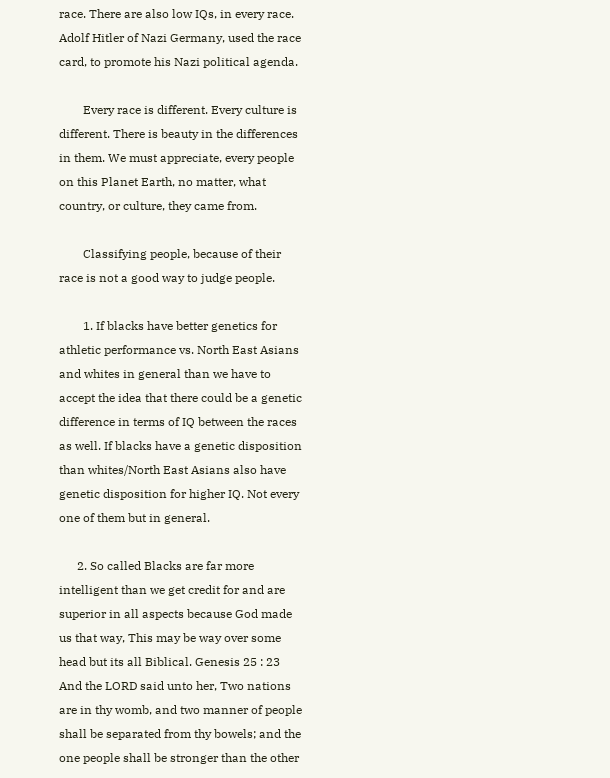race. There are also low IQs, in every race. Adolf Hitler of Nazi Germany, used the race card, to promote his Nazi political agenda.

        Every race is different. Every culture is different. There is beauty in the differences in them. We must appreciate, every people on this Planet Earth, no matter, what country, or culture, they came from.

        Classifying people, because of their race is not a good way to judge people.

        1. If blacks have better genetics for athletic performance vs. North East Asians and whites in general than we have to accept the idea that there could be a genetic difference in terms of IQ between the races as well. If blacks have a genetic disposition than whites/North East Asians also have genetic disposition for higher IQ. Not every one of them but in general.

      2. So called Blacks are far more intelligent than we get credit for and are superior in all aspects because God made us that way, This may be way over some head but its all Biblical. Genesis 25 : 23 And the LORD said unto her, Two nations are in thy womb, and two manner of people shall be separated from thy bowels; and the one people shall be stronger than the other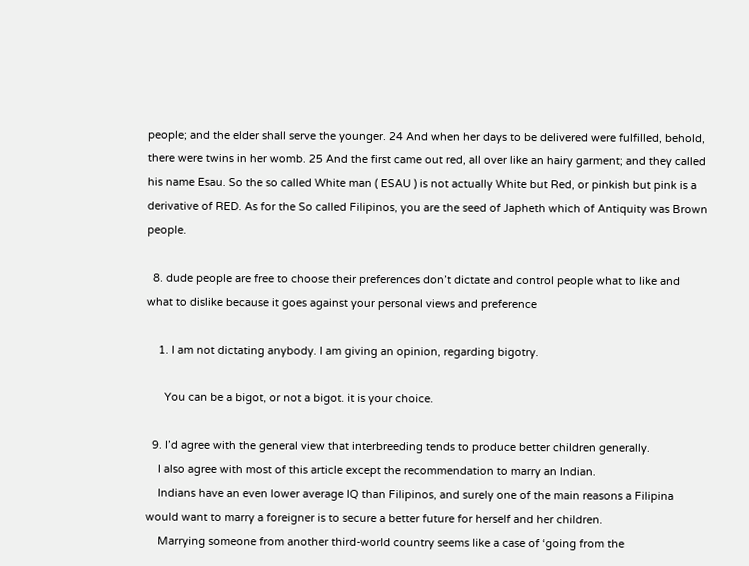people; and the elder shall serve the younger. 24 And when her days to be delivered were fulfilled, behold, there were twins in her womb. 25 And the first came out red, all over like an hairy garment; and they called his name Esau. So the so called White man ( ESAU ) is not actually White but Red, or pinkish but pink is a derivative of RED. As for the So called Filipinos, you are the seed of Japheth which of Antiquity was Brown people.

  8. dude people are free to choose their preferences don’t dictate and control people what to like and what to dislike because it goes against your personal views and preference

    1. I am not dictating anybody. I am giving an opinion, regarding bigotry.

      You can be a bigot, or not a bigot. it is your choice.

  9. I’d agree with the general view that interbreeding tends to produce better children generally.
    I also agree with most of this article except the recommendation to marry an Indian.
    Indians have an even lower average IQ than Filipinos, and surely one of the main reasons a Filipina would want to marry a foreigner is to secure a better future for herself and her children.
    Marrying someone from another third-world country seems like a case of ‘going from the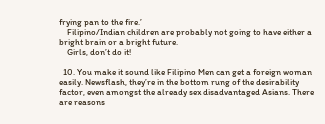frying pan to the fire.’
    Filipino/Indian children are probably not going to have either a bright brain or a bright future.
    Girls, don’t do it!

  10. You make it sound like Filipino Men can get a foreign woman easily. Newsflash, they’re in the bottom rung of the desirability factor, even amongst the already sex disadvantaged Asians. There are reasons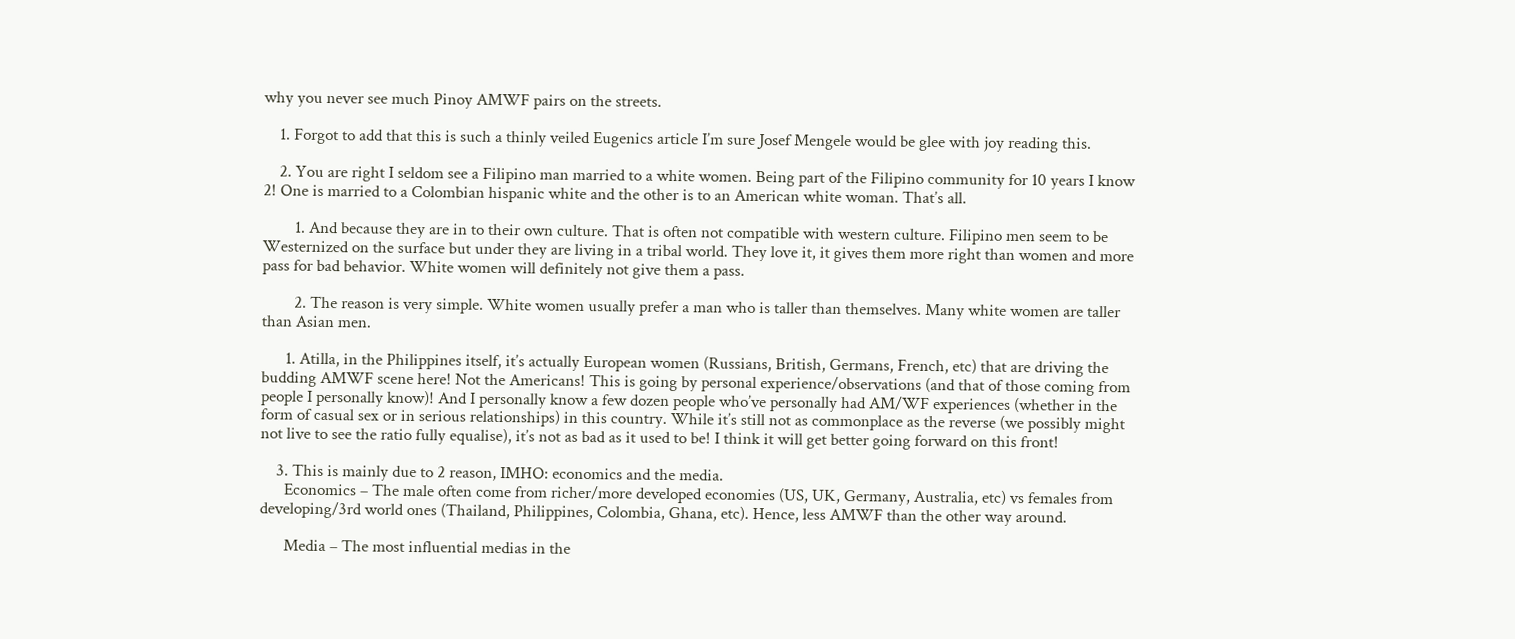why you never see much Pinoy AMWF pairs on the streets.

    1. Forgot to add that this is such a thinly veiled Eugenics article I’m sure Josef Mengele would be glee with joy reading this.

    2. You are right I seldom see a Filipino man married to a white women. Being part of the Filipino community for 10 years I know 2! One is married to a Colombian hispanic white and the other is to an American white woman. That’s all.

        1. And because they are in to their own culture. That is often not compatible with western culture. Filipino men seem to be Westernized on the surface but under they are living in a tribal world. They love it, it gives them more right than women and more pass for bad behavior. White women will definitely not give them a pass.

        2. The reason is very simple. White women usually prefer a man who is taller than themselves. Many white women are taller than Asian men.

      1. Atilla, in the Philippines itself, it’s actually European women (Russians, British, Germans, French, etc) that are driving the budding AMWF scene here! Not the Americans! This is going by personal experience/observations (and that of those coming from people I personally know)! And I personally know a few dozen people who’ve personally had AM/WF experiences (whether in the form of casual sex or in serious relationships) in this country. While it’s still not as commonplace as the reverse (we possibly might not live to see the ratio fully equalise), it’s not as bad as it used to be! I think it will get better going forward on this front!

    3. This is mainly due to 2 reason, IMHO: economics and the media.
      Economics – The male often come from richer/more developed economies (US, UK, Germany, Australia, etc) vs females from developing/3rd world ones (Thailand, Philippines, Colombia, Ghana, etc). Hence, less AMWF than the other way around.

      Media – The most influential medias in the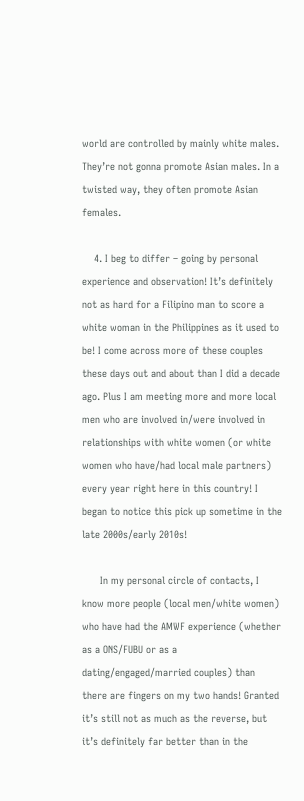world are controlled by mainly white males. They’re not gonna promote Asian males. In a twisted way, they often promote Asian females.

    4. I beg to differ – going by personal experience and observation! It’s definitely not as hard for a Filipino man to score a white woman in the Philippines as it used to be! I come across more of these couples these days out and about than I did a decade ago. Plus I am meeting more and more local men who are involved in/were involved in relationships with white women (or white women who have/had local male partners) every year right here in this country! I began to notice this pick up sometime in the late 2000s/early 2010s!

      In my personal circle of contacts, I know more people (local men/white women) who have had the AMWF experience (whether as a ONS/FUBU or as a dating/engaged/married couples) than there are fingers on my two hands! Granted it’s still not as much as the reverse, but it’s definitely far better than in the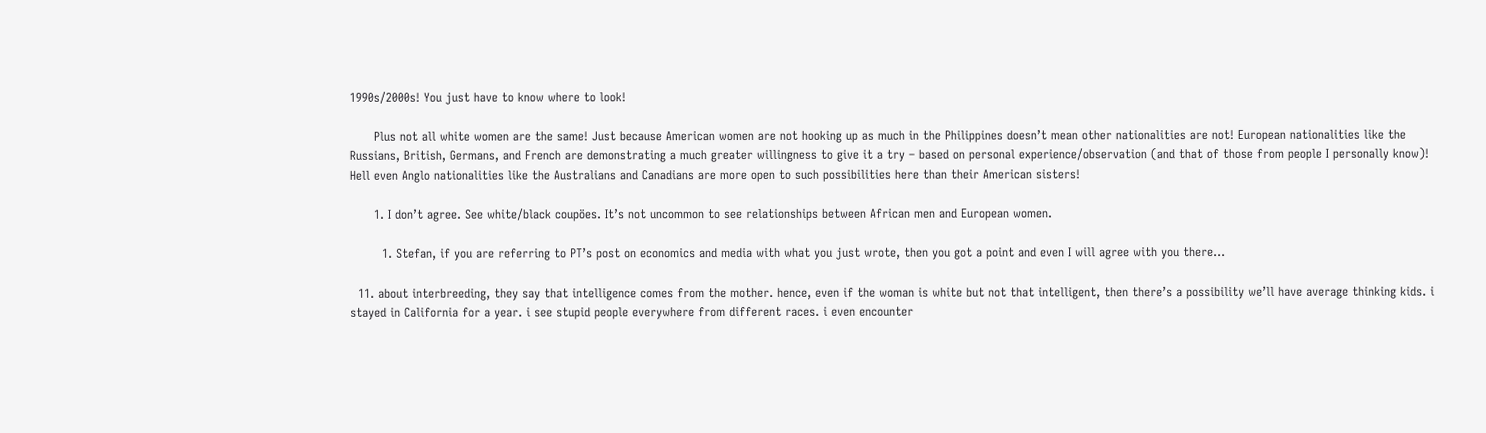1990s/2000s! You just have to know where to look!

      Plus not all white women are the same! Just because American women are not hooking up as much in the Philippines doesn’t mean other nationalities are not! European nationalities like the Russians, British, Germans, and French are demonstrating a much greater willingness to give it a try – based on personal experience/observation (and that of those from people I personally know)! Hell even Anglo nationalities like the Australians and Canadians are more open to such possibilities here than their American sisters!

      1. I don’t agree. See white/black coupöes. It’s not uncommon to see relationships between African men and European women.

        1. Stefan, if you are referring to PT’s post on economics and media with what you just wrote, then you got a point and even I will agree with you there…

  11. about interbreeding, they say that intelligence comes from the mother. hence, even if the woman is white but not that intelligent, then there’s a possibility we’ll have average thinking kids. i stayed in California for a year. i see stupid people everywhere from different races. i even encounter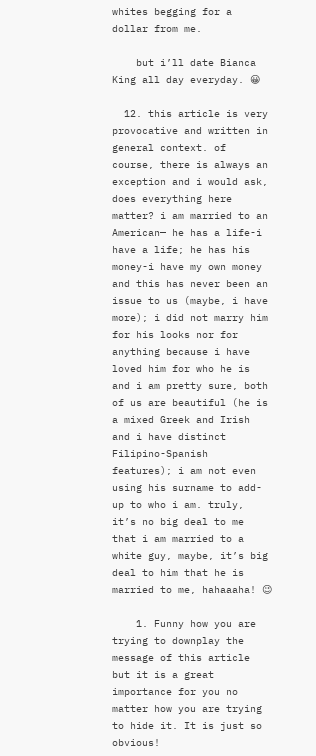whites begging for a dollar from me.

    but i’ll date Bianca King all day everyday. 😀

  12. this article is very provocative and written in general context. of course, there is always an exception and i would ask, does everything here matter? i am married to an American— he has a life-i have a life; he has his money-i have my own money and this has never been an issue to us (maybe, i have more); i did not marry him for his looks nor for anything because i have loved him for who he is and i am pretty sure, both of us are beautiful (he is a mixed Greek and Irish and i have distinct Filipino-Spanish features); i am not even using his surname to add-up to who i am. truly, it’s no big deal to me that i am married to a white guy, maybe, it’s big deal to him that he is married to me, hahaaaha! 😉

    1. Funny how you are trying to downplay the message of this article but it is a great importance for you no matter how you are trying to hide it. It is just so obvious!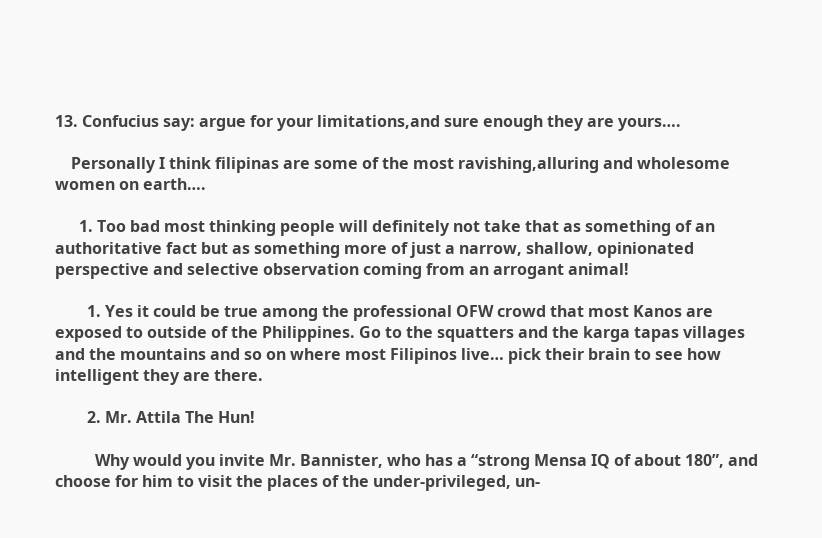13. Confucius say: argue for your limitations,and sure enough they are yours….

    Personally I think filipinas are some of the most ravishing,alluring and wholesome women on earth….

      1. Too bad most thinking people will definitely not take that as something of an authoritative fact but as something more of just a narrow, shallow, opinionated perspective and selective observation coming from an arrogant animal!

        1. Yes it could be true among the professional OFW crowd that most Kanos are exposed to outside of the Philippines. Go to the squatters and the karga tapas villages and the mountains and so on where most Filipinos live… pick their brain to see how intelligent they are there.

        2. Mr. Attila The Hun!

          Why would you invite Mr. Bannister, who has a “strong Mensa IQ of about 180”, and choose for him to visit the places of the under-privileged, un-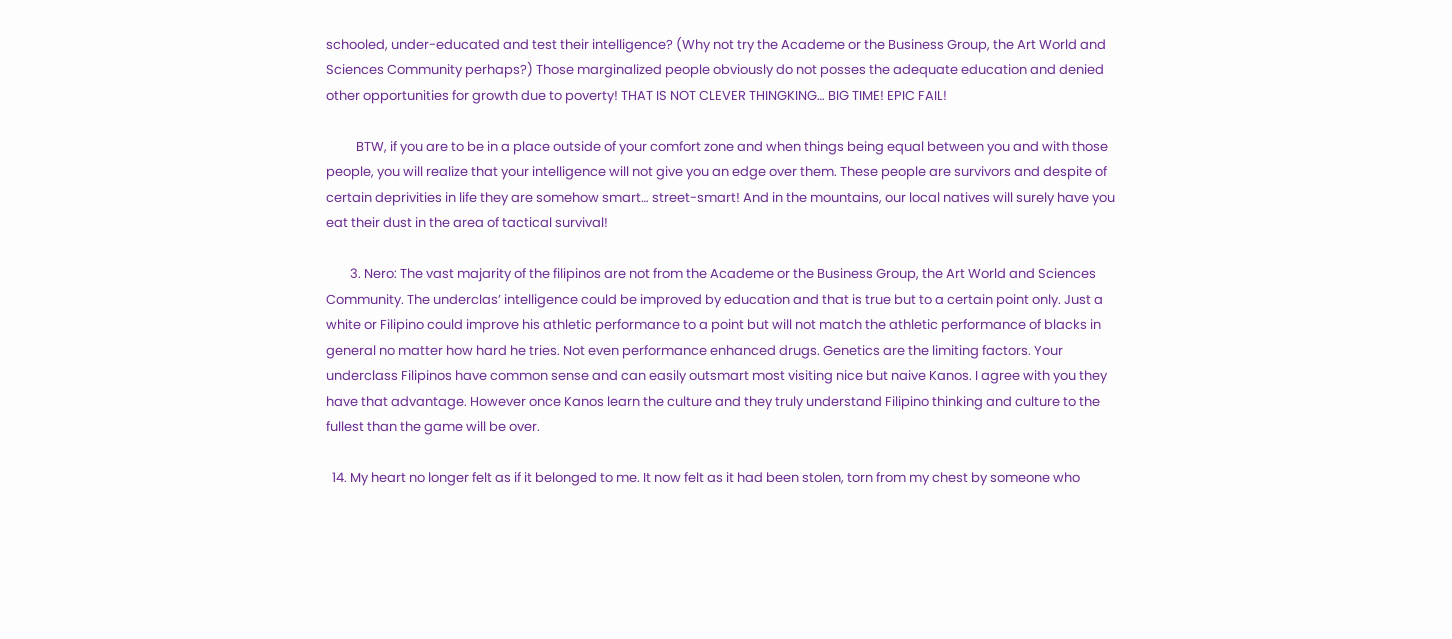schooled, under-educated and test their intelligence? (Why not try the Academe or the Business Group, the Art World and Sciences Community perhaps?) Those marginalized people obviously do not posses the adequate education and denied other opportunities for growth due to poverty! THAT IS NOT CLEVER THINGKING… BIG TIME! EPIC FAIL!

          BTW, if you are to be in a place outside of your comfort zone and when things being equal between you and with those people, you will realize that your intelligence will not give you an edge over them. These people are survivors and despite of certain deprivities in life they are somehow smart… street-smart! And in the mountains, our local natives will surely have you eat their dust in the area of tactical survival!

        3. Nero: The vast majarity of the filipinos are not from the Academe or the Business Group, the Art World and Sciences Community. The underclas’ intelligence could be improved by education and that is true but to a certain point only. Just a white or Filipino could improve his athletic performance to a point but will not match the athletic performance of blacks in general no matter how hard he tries. Not even performance enhanced drugs. Genetics are the limiting factors. Your underclass Filipinos have common sense and can easily outsmart most visiting nice but naive Kanos. I agree with you they have that advantage. However once Kanos learn the culture and they truly understand Filipino thinking and culture to the fullest than the game will be over.

  14. My heart no longer felt as if it belonged to me. It now felt as it had been stolen, torn from my chest by someone who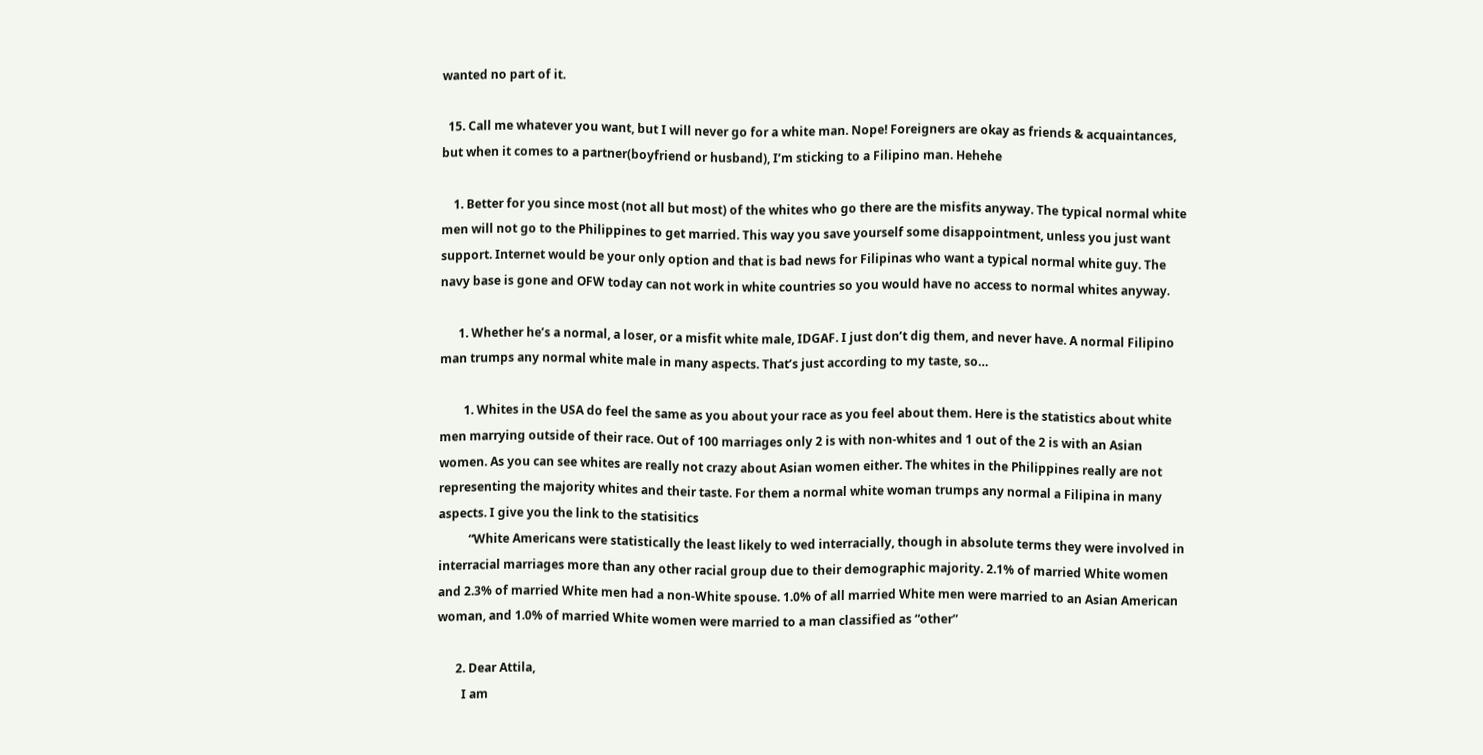wanted no part of it.

  15. Call me whatever you want, but I will never go for a white man. Nope! Foreigners are okay as friends & acquaintances, but when it comes to a partner(boyfriend or husband), I’m sticking to a Filipino man. Hehehe

    1. Better for you since most (not all but most) of the whites who go there are the misfits anyway. The typical normal white men will not go to the Philippines to get married. This way you save yourself some disappointment, unless you just want support. Internet would be your only option and that is bad news for Filipinas who want a typical normal white guy. The navy base is gone and OFW today can not work in white countries so you would have no access to normal whites anyway.

      1. Whether he’s a normal, a loser, or a misfit white male, IDGAF. I just don’t dig them, and never have. A normal Filipino man trumps any normal white male in many aspects. That’s just according to my taste, so…

        1. Whites in the USA do feel the same as you about your race as you feel about them. Here is the statistics about white men marrying outside of their race. Out of 100 marriages only 2 is with non-whites and 1 out of the 2 is with an Asian women. As you can see whites are really not crazy about Asian women either. The whites in the Philippines really are not representing the majority whites and their taste. For them a normal white woman trumps any normal a Filipina in many aspects. I give you the link to the statisitics
          “White Americans were statistically the least likely to wed interracially, though in absolute terms they were involved in interracial marriages more than any other racial group due to their demographic majority. 2.1% of married White women and 2.3% of married White men had a non-White spouse. 1.0% of all married White men were married to an Asian American woman, and 1.0% of married White women were married to a man classified as “other”

      2. Dear Attila,
        I am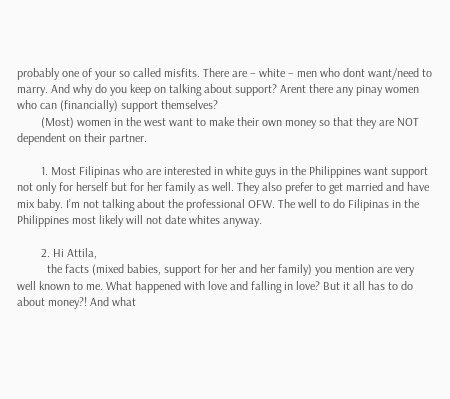probably one of your so called misfits. There are – white – men who dont want/need to marry. And why do you keep on talking about support? Arent there any pinay women who can (financially) support themselves?
        (Most) women in the west want to make their own money so that they are NOT dependent on their partner.

        1. Most Filipinas who are interested in white guys in the Philippines want support not only for herself but for her family as well. They also prefer to get married and have mix baby. I’m not talking about the professional OFW. The well to do Filipinas in the Philippines most likely will not date whites anyway.

        2. Hi Attila,
          the facts (mixed babies, support for her and her family) you mention are very well known to me. What happened with love and falling in love? But it all has to do about money?! And what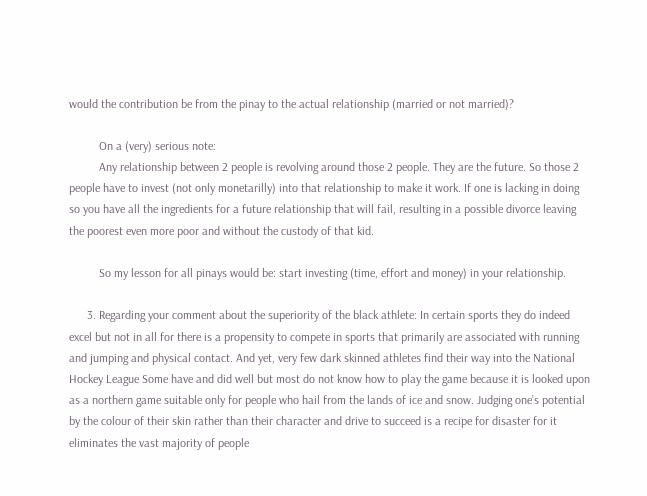would the contribution be from the pinay to the actual relationship (married or not married)?

          On a (very) serious note:
          Any relationship between 2 people is revolving around those 2 people. They are the future. So those 2 people have to invest (not only monetarilly) into that relationship to make it work. If one is lacking in doing so you have all the ingredients for a future relationship that will fail, resulting in a possible divorce leaving the poorest even more poor and without the custody of that kid.

          So my lesson for all pinays would be: start investing (time, effort and money) in your relationship.

      3. Regarding your comment about the superiority of the black athlete: In certain sports they do indeed excel but not in all for there is a propensity to compete in sports that primarily are associated with running and jumping and physical contact. And yet, very few dark skinned athletes find their way into the National Hockey League Some have and did well but most do not know how to play the game because it is looked upon as a northern game suitable only for people who hail from the lands of ice and snow. Judging one’s potential by the colour of their skin rather than their character and drive to succeed is a recipe for disaster for it eliminates the vast majority of people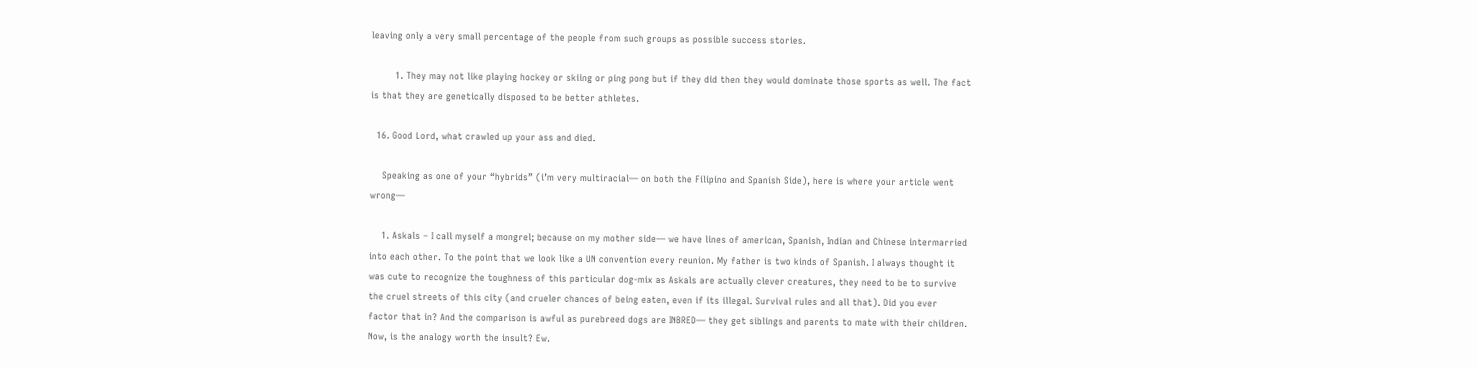leaving only a very small percentage of the people from such groups as possible success stories.

        1. They may not like playing hockey or skiing or ping pong but if they did then they would dominate those sports as well. The fact is that they are genetically disposed to be better athletes.

  16. Good Lord, what crawled up your ass and died.

    Speaking as one of your “hybrids” (i’m very multiracial— on both the Filipino and Spanish Side), here is where your article went wrong—

    1. Askals – I call myself a mongrel; because on my mother side— we have lines of american, Spanish, Indian and Chinese intermarried into each other. To the point that we look like a UN convention every reunion. My father is two kinds of Spanish. I always thought it was cute to recognize the toughness of this particular dog-mix as Askals are actually clever creatures, they need to be to survive the cruel streets of this city (and crueler chances of being eaten, even if its illegal. Survival rules and all that). Did you ever factor that in? And the comparison is awful as purebreed dogs are INBRED— they get siblings and parents to mate with their children. Now, is the analogy worth the insult? Ew.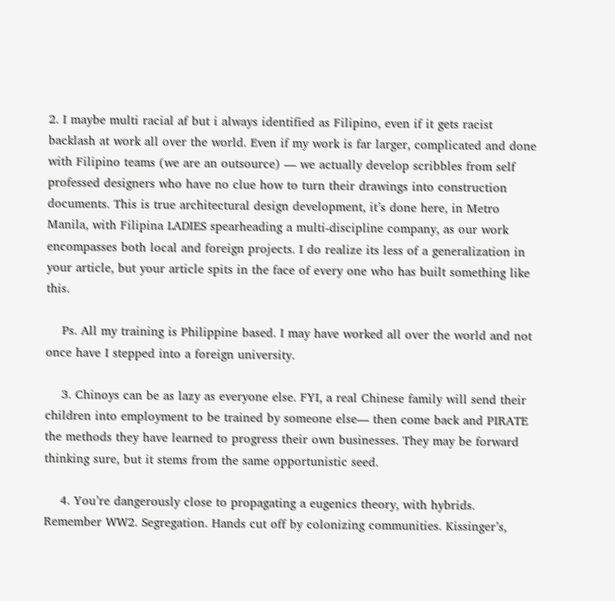2. I maybe multi racial af but i always identified as Filipino, even if it gets racist backlash at work all over the world. Even if my work is far larger, complicated and done with Filipino teams (we are an outsource) — we actually develop scribbles from self professed designers who have no clue how to turn their drawings into construction documents. This is true architectural design development, it’s done here, in Metro Manila, with Filipina LADIES spearheading a multi-discipline company, as our work encompasses both local and foreign projects. I do realize its less of a generalization in your article, but your article spits in the face of every one who has built something like this.

    Ps. All my training is Philippine based. I may have worked all over the world and not once have I stepped into a foreign university.

    3. Chinoys can be as lazy as everyone else. FYI, a real Chinese family will send their children into employment to be trained by someone else— then come back and PIRATE the methods they have learned to progress their own businesses. They may be forward thinking sure, but it stems from the same opportunistic seed.

    4. You’re dangerously close to propagating a eugenics theory, with hybrids. Remember WW2. Segregation. Hands cut off by colonizing communities. Kissinger’s,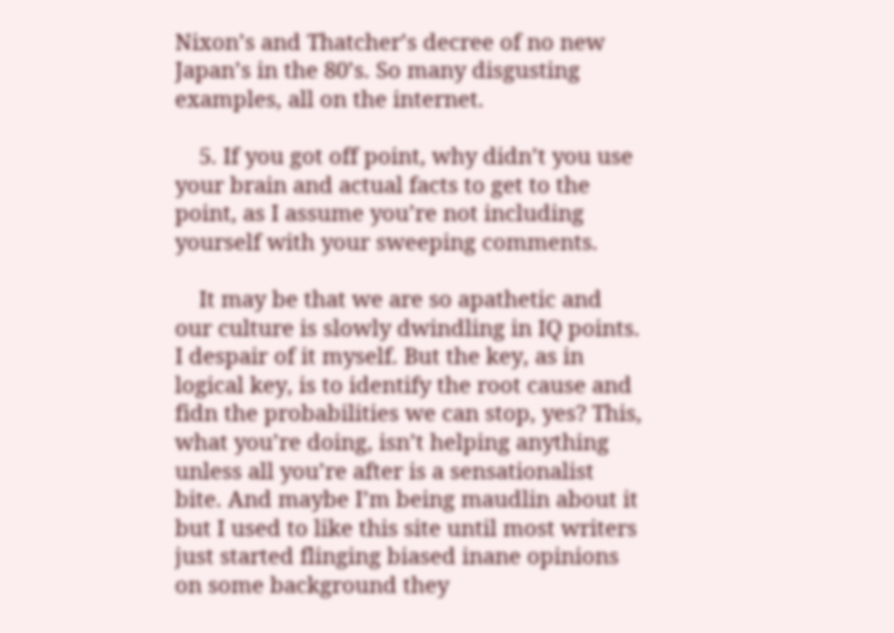Nixon’s and Thatcher’s decree of no new Japan’s in the 80’s. So many disgusting examples, all on the internet.

    5. If you got off point, why didn’t you use your brain and actual facts to get to the point, as I assume you’re not including yourself with your sweeping comments.

    It may be that we are so apathetic and our culture is slowly dwindling in IQ points. I despair of it myself. But the key, as in logical key, is to identify the root cause and fidn the probabilities we can stop, yes? This, what you’re doing, isn’t helping anything unless all you’re after is a sensationalist bite. And maybe I’m being maudlin about it but I used to like this site until most writers just started flinging biased inane opinions on some background they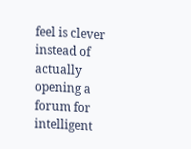feel is clever instead of actually opening a forum for intelligent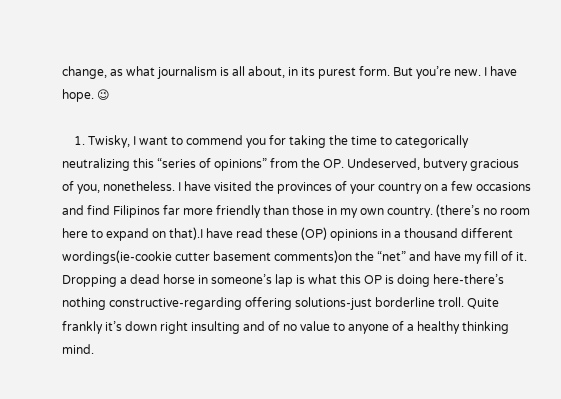change, as what journalism is all about, in its purest form. But you’re new. I have hope. 😉

    1. Twisky, I want to commend you for taking the time to categorically neutralizing this “series of opinions” from the OP. Undeserved, butvery gracious of you, nonetheless. I have visited the provinces of your country on a few occasions and find Filipinos far more friendly than those in my own country. (there’s no room here to expand on that).I have read these (OP) opinions in a thousand different wordings(ie-cookie cutter basement comments)on the “net” and have my fill of it. Dropping a dead horse in someone’s lap is what this OP is doing here-there’s nothing constructive-regarding offering solutions-just borderline troll. Quite frankly it’s down right insulting and of no value to anyone of a healthy thinking mind.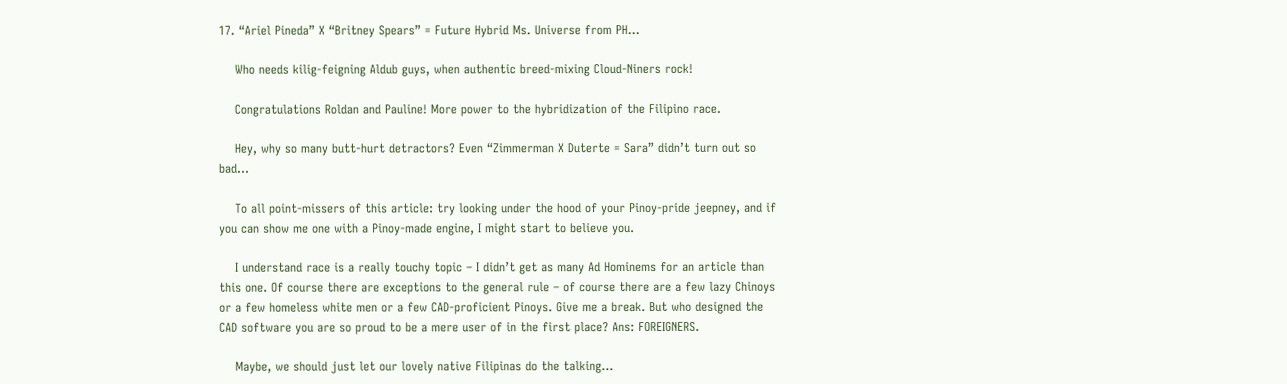17. “Ariel Pineda” X “Britney Spears” = Future Hybrid Ms. Universe from PH…

    Who needs kilig-feigning Aldub guys, when authentic breed-mixing Cloud-Niners rock!

    Congratulations Roldan and Pauline! More power to the hybridization of the Filipino race.

    Hey, why so many butt-hurt detractors? Even “Zimmerman X Duterte = Sara” didn’t turn out so bad…

    To all point-missers of this article: try looking under the hood of your Pinoy-pride jeepney, and if you can show me one with a Pinoy-made engine, I might start to believe you.

    I understand race is a really touchy topic – I didn’t get as many Ad Hominems for an article than this one. Of course there are exceptions to the general rule – of course there are a few lazy Chinoys or a few homeless white men or a few CAD-proficient Pinoys. Give me a break. But who designed the CAD software you are so proud to be a mere user of in the first place? Ans: FOREIGNERS.

    Maybe, we should just let our lovely native Filipinas do the talking…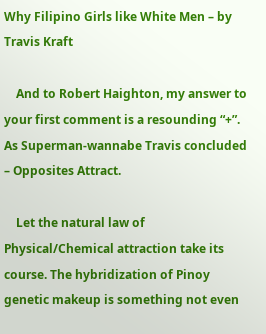Why Filipino Girls like White Men – by Travis Kraft

    And to Robert Haighton, my answer to your first comment is a resounding “+”. As Superman-wannabe Travis concluded – Opposites Attract.

    Let the natural law of Physical/Chemical attraction take its course. The hybridization of Pinoy genetic makeup is something not even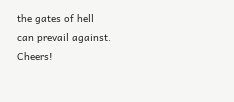the gates of hell can prevail against. Cheers!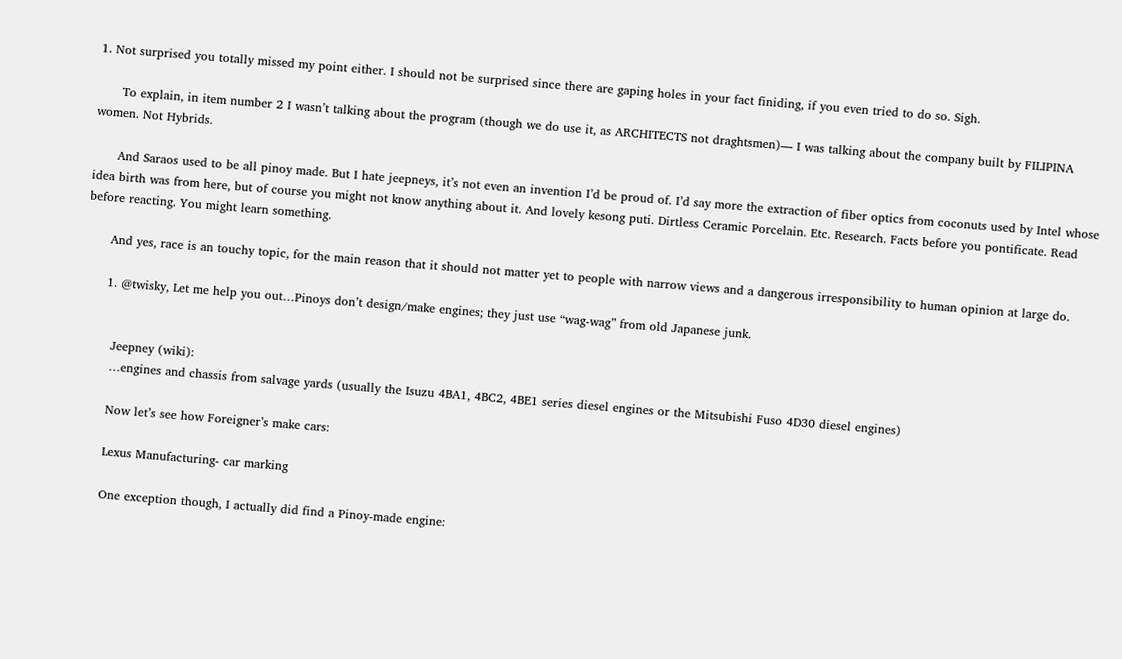1. Not surprised you totally missed my point either. I should not be surprised since there are gaping holes in your fact finiding, if you even tried to do so. Sigh.

      To explain, in item number 2 I wasn’t talking about the program (though we do use it, as ARCHITECTS not draghtsmen)— I was talking about the company built by FILIPINA women. Not Hybrids.

      And Saraos used to be all pinoy made. But I hate jeepneys, it’s not even an invention I’d be proud of. I’d say more the extraction of fiber optics from coconuts used by Intel whose idea birth was from here, but of course you might not know anything about it. And lovely kesong puti. Dirtless Ceramic Porcelain. Etc. Research. Facts before you pontificate. Read before reacting. You might learn something.

      And yes, race is an touchy topic, for the main reason that it should not matter yet to people with narrow views and a dangerous irresponsibility to human opinion at large do.

      1. @twisky, Let me help you out…Pinoys don’t design/make engines; they just use “wag-wag” from old Japanese junk.


        Jeepney (wiki):
        …engines and chassis from salvage yards (usually the Isuzu 4BA1, 4BC2, 4BE1 series diesel engines or the Mitsubishi Fuso 4D30 diesel engines)

        Now let’s see how Foreigner’s make cars:

        Lexus Manufacturing- car marking

        One exception though, I actually did find a Pinoy-made engine: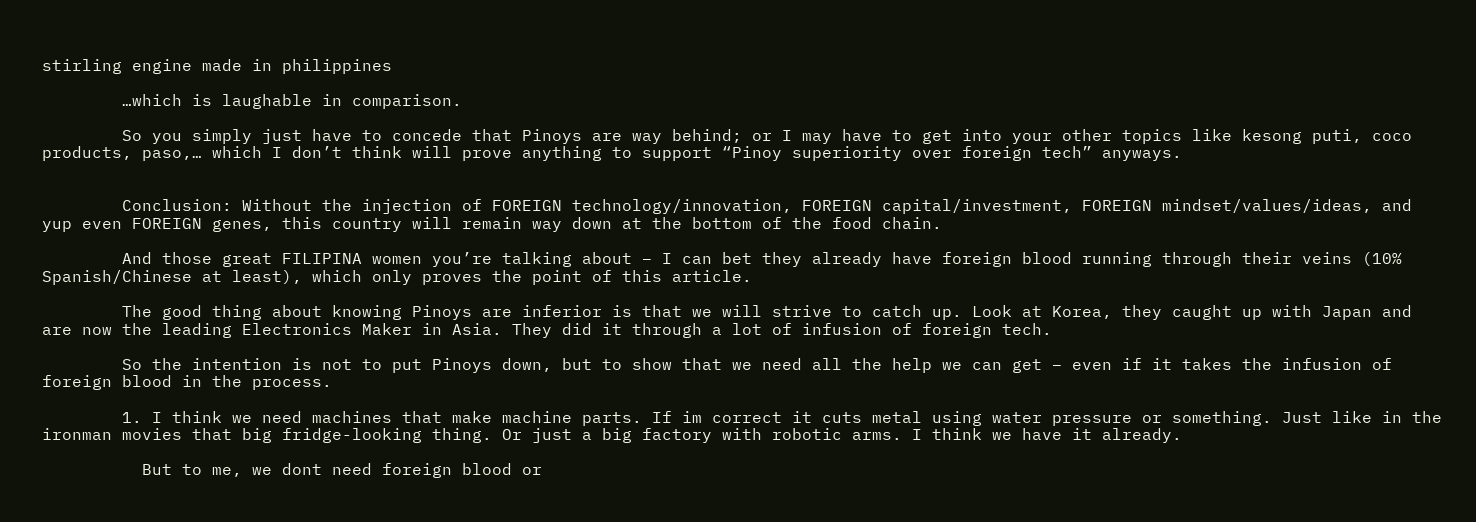stirling engine made in philippines

        …which is laughable in comparison.

        So you simply just have to concede that Pinoys are way behind; or I may have to get into your other topics like kesong puti, coco products, paso,… which I don’t think will prove anything to support “Pinoy superiority over foreign tech” anyways.


        Conclusion: Without the injection of FOREIGN technology/innovation, FOREIGN capital/investment, FOREIGN mindset/values/ideas, and yup even FOREIGN genes, this country will remain way down at the bottom of the food chain.

        And those great FILIPINA women you’re talking about – I can bet they already have foreign blood running through their veins (10% Spanish/Chinese at least), which only proves the point of this article.

        The good thing about knowing Pinoys are inferior is that we will strive to catch up. Look at Korea, they caught up with Japan and are now the leading Electronics Maker in Asia. They did it through a lot of infusion of foreign tech.

        So the intention is not to put Pinoys down, but to show that we need all the help we can get – even if it takes the infusion of foreign blood in the process.

        1. I think we need machines that make machine parts. If im correct it cuts metal using water pressure or something. Just like in the ironman movies that big fridge-looking thing. Or just a big factory with robotic arms. I think we have it already.

          But to me, we dont need foreign blood or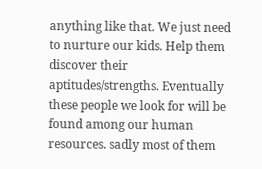anything like that. We just need to nurture our kids. Help them discover their aptitudes/strengths. Eventually these people we look for will be found among our human resources. sadly most of them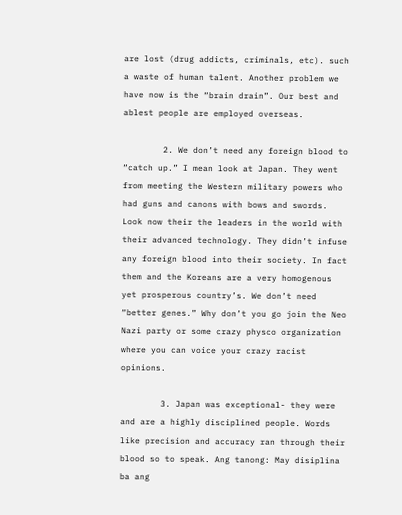are lost (drug addicts, criminals, etc). such a waste of human talent. Another problem we have now is the “brain drain”. Our best and ablest people are employed overseas.

        2. We don’t need any foreign blood to “catch up.” I mean look at Japan. They went from meeting the Western military powers who had guns and canons with bows and swords. Look now their the leaders in the world with their advanced technology. They didn’t infuse any foreign blood into their society. In fact them and the Koreans are a very homogenous yet prosperous country’s. We don’t need “better genes.” Why don’t you go join the Neo Nazi party or some crazy physco organization where you can voice your crazy racist opinions.

        3. Japan was exceptional- they were and are a highly disciplined people. Words like precision and accuracy ran through their blood so to speak. Ang tanong: May disiplina ba ang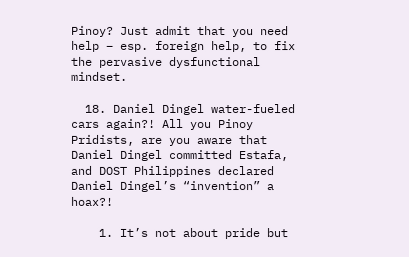Pinoy? Just admit that you need help – esp. foreign help, to fix the pervasive dysfunctional mindset.

  18. Daniel Dingel water-fueled cars again?! All you Pinoy Pridists, are you aware that Daniel Dingel committed Estafa, and DOST Philippines declared Daniel Dingel’s “invention” a hoax?!

    1. It’s not about pride but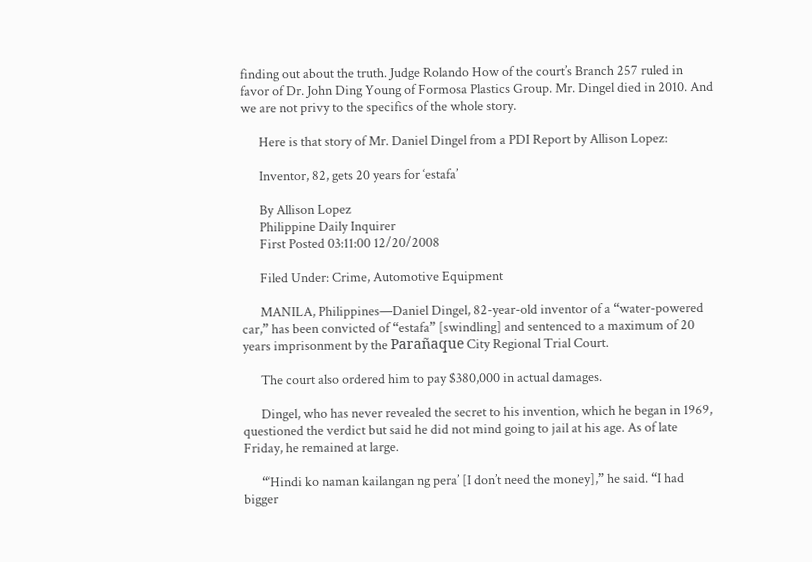finding out about the truth. Judge Rolando How of the court’s Branch 257 ruled in favor of Dr. John Ding Young of Formosa Plastics Group. Mr. Dingel died in 2010. And we are not privy to the specifics of the whole story.

      Here is that story of Mr. Daniel Dingel from a PDI Report by Allison Lopez:

      Inventor, 82, gets 20 years for ‘estafa’

      By Allison Lopez
      Philippine Daily Inquirer
      First Posted 03:11:00 12/20/2008

      Filed Under: Crime, Automotive Equipment

      MANILA, Philippines—Daniel Dingel, 82-year-old inventor of a “water-powered car,” has been convicted of “estafa” [swindling] and sentenced to a maximum of 20 years imprisonment by the Parañaque City Regional Trial Court.

      The court also ordered him to pay $380,000 in actual damages.

      Dingel, who has never revealed the secret to his invention, which he began in 1969, questioned the verdict but said he did not mind going to jail at his age. As of late Friday, he remained at large.

      “‘Hindi ko naman kailangan ng pera’ [I don’t need the money],” he said. “I had bigger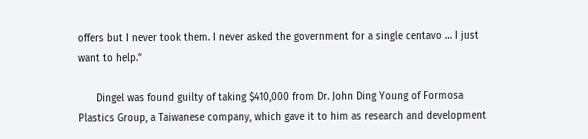offers but I never took them. I never asked the government for a single centavo … I just want to help.”

      Dingel was found guilty of taking $410,000 from Dr. John Ding Young of Formosa Plastics Group, a Taiwanese company, which gave it to him as research and development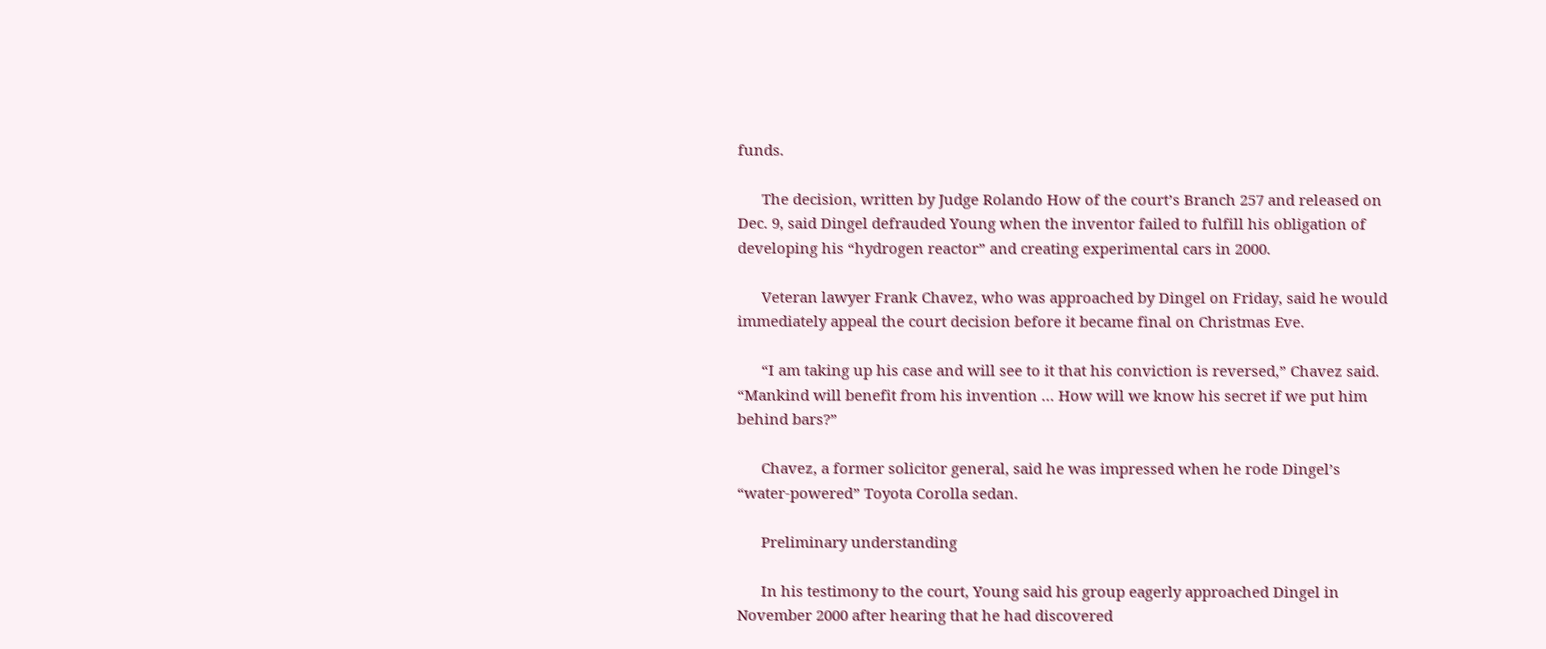funds.

      The decision, written by Judge Rolando How of the court’s Branch 257 and released on Dec. 9, said Dingel defrauded Young when the inventor failed to fulfill his obligation of developing his “hydrogen reactor” and creating experimental cars in 2000.

      Veteran lawyer Frank Chavez, who was approached by Dingel on Friday, said he would immediately appeal the court decision before it became final on Christmas Eve.

      “I am taking up his case and will see to it that his conviction is reversed,” Chavez said. “Mankind will benefit from his invention … How will we know his secret if we put him behind bars?”

      Chavez, a former solicitor general, said he was impressed when he rode Dingel’s “water-powered” Toyota Corolla sedan.

      Preliminary understanding

      In his testimony to the court, Young said his group eagerly approached Dingel in November 2000 after hearing that he had discovered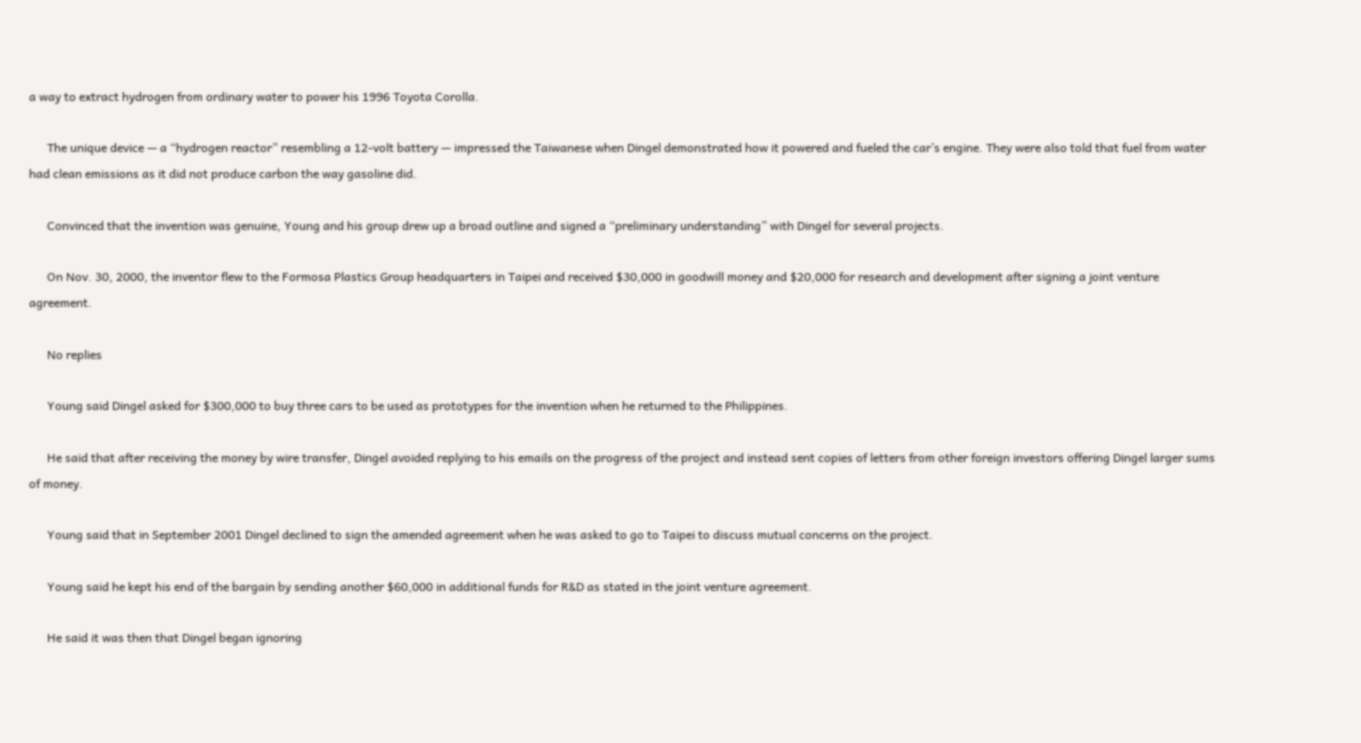a way to extract hydrogen from ordinary water to power his 1996 Toyota Corolla.

      The unique device — a “hydrogen reactor” resembling a 12-volt battery — impressed the Taiwanese when Dingel demonstrated how it powered and fueled the car’s engine. They were also told that fuel from water had clean emissions as it did not produce carbon the way gasoline did.

      Convinced that the invention was genuine, Young and his group drew up a broad outline and signed a “preliminary understanding” with Dingel for several projects.

      On Nov. 30, 2000, the inventor flew to the Formosa Plastics Group headquarters in Taipei and received $30,000 in goodwill money and $20,000 for research and development after signing a joint venture agreement.

      No replies

      Young said Dingel asked for $300,000 to buy three cars to be used as prototypes for the invention when he returned to the Philippines.

      He said that after receiving the money by wire transfer, Dingel avoided replying to his emails on the progress of the project and instead sent copies of letters from other foreign investors offering Dingel larger sums of money.

      Young said that in September 2001 Dingel declined to sign the amended agreement when he was asked to go to Taipei to discuss mutual concerns on the project.

      Young said he kept his end of the bargain by sending another $60,000 in additional funds for R&D as stated in the joint venture agreement.

      He said it was then that Dingel began ignoring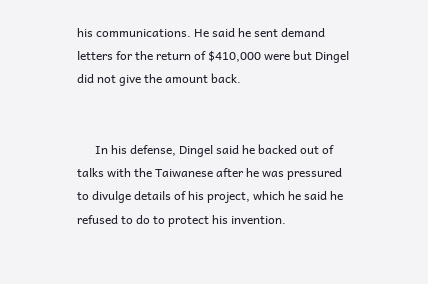his communications. He said he sent demand letters for the return of $410,000 were but Dingel did not give the amount back.


      In his defense, Dingel said he backed out of talks with the Taiwanese after he was pressured to divulge details of his project, which he said he refused to do to protect his invention.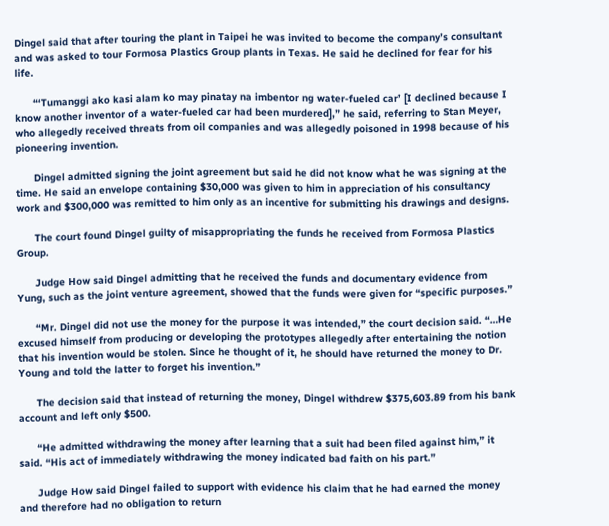Dingel said that after touring the plant in Taipei he was invited to become the company’s consultant and was asked to tour Formosa Plastics Group plants in Texas. He said he declined for fear for his life.

      “‘Tumanggi ako kasi alam ko may pinatay na imbentor ng water-fueled car’ [I declined because I know another inventor of a water-fueled car had been murdered],” he said, referring to Stan Meyer, who allegedly received threats from oil companies and was allegedly poisoned in 1998 because of his pioneering invention.

      Dingel admitted signing the joint agreement but said he did not know what he was signing at the time. He said an envelope containing $30,000 was given to him in appreciation of his consultancy work and $300,000 was remitted to him only as an incentive for submitting his drawings and designs.

      The court found Dingel guilty of misappropriating the funds he received from Formosa Plastics Group.

      Judge How said Dingel admitting that he received the funds and documentary evidence from Yung, such as the joint venture agreement, showed that the funds were given for “specific purposes.”

      “Mr. Dingel did not use the money for the purpose it was intended,” the court decision said. “…He excused himself from producing or developing the prototypes allegedly after entertaining the notion that his invention would be stolen. Since he thought of it, he should have returned the money to Dr. Young and told the latter to forget his invention.”

      The decision said that instead of returning the money, Dingel withdrew $375,603.89 from his bank account and left only $500.

      “He admitted withdrawing the money after learning that a suit had been filed against him,” it said. “His act of immediately withdrawing the money indicated bad faith on his part.”

      Judge How said Dingel failed to support with evidence his claim that he had earned the money and therefore had no obligation to return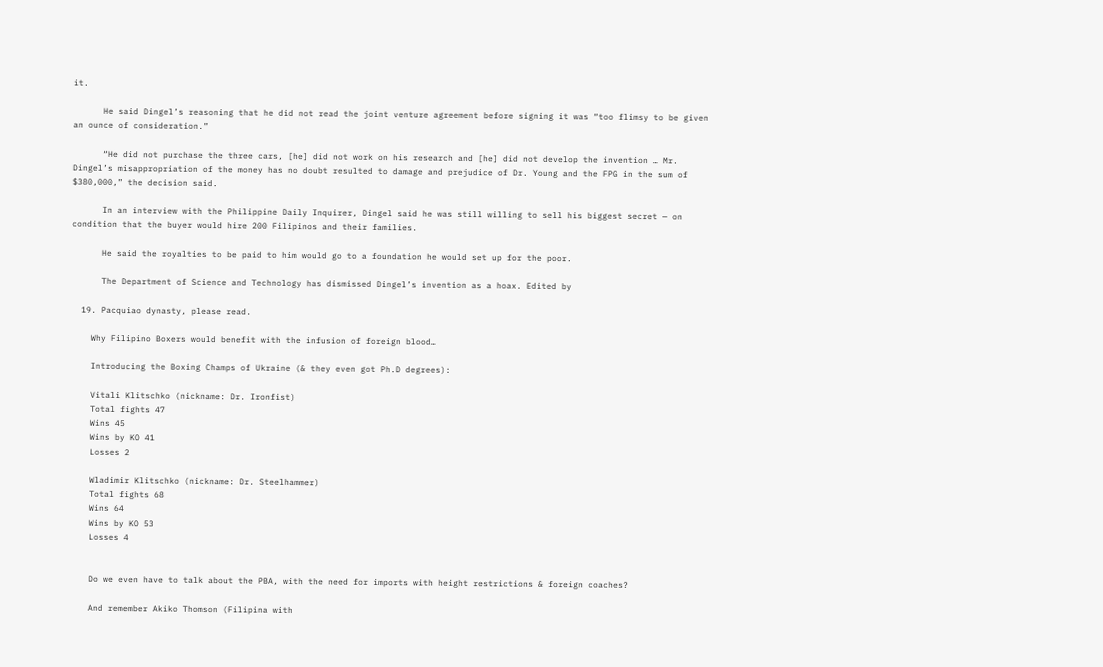it.

      He said Dingel’s reasoning that he did not read the joint venture agreement before signing it was “too flimsy to be given an ounce of consideration.”

      “He did not purchase the three cars, [he] did not work on his research and [he] did not develop the invention … Mr. Dingel’s misappropriation of the money has no doubt resulted to damage and prejudice of Dr. Young and the FPG in the sum of $380,000,” the decision said.

      In an interview with the Philippine Daily Inquirer, Dingel said he was still willing to sell his biggest secret — on condition that the buyer would hire 200 Filipinos and their families.

      He said the royalties to be paid to him would go to a foundation he would set up for the poor.

      The Department of Science and Technology has dismissed Dingel’s invention as a hoax. Edited by

  19. Pacquiao dynasty, please read.

    Why Filipino Boxers would benefit with the infusion of foreign blood…

    Introducing the Boxing Champs of Ukraine (& they even got Ph.D degrees):

    Vitali Klitschko (nickname: Dr. Ironfist)
    Total fights 47
    Wins 45
    Wins by KO 41
    Losses 2

    Wladimir Klitschko (nickname: Dr. Steelhammer)
    Total fights 68
    Wins 64
    Wins by KO 53
    Losses 4


    Do we even have to talk about the PBA, with the need for imports with height restrictions & foreign coaches?

    And remember Akiko Thomson (Filipina with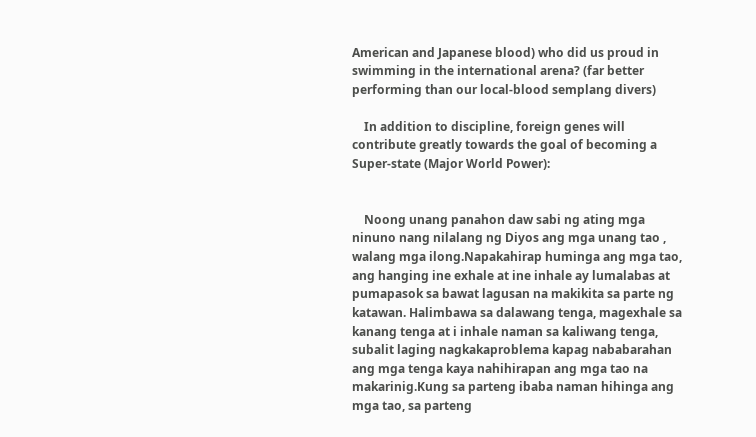American and Japanese blood) who did us proud in swimming in the international arena? (far better performing than our local-blood semplang divers)

    In addition to discipline, foreign genes will contribute greatly towards the goal of becoming a Super-state (Major World Power):


    Noong unang panahon daw sabi ng ating mga ninuno nang nilalang ng Diyos ang mga unang tao , walang mga ilong.Napakahirap huminga ang mga tao, ang hanging ine exhale at ine inhale ay lumalabas at pumapasok sa bawat lagusan na makikita sa parte ng katawan. Halimbawa sa dalawang tenga, magexhale sa kanang tenga at i inhale naman sa kaliwang tenga, subalit laging nagkakaproblema kapag nababarahan ang mga tenga kaya nahihirapan ang mga tao na makarinig.Kung sa parteng ibaba naman hihinga ang mga tao, sa parteng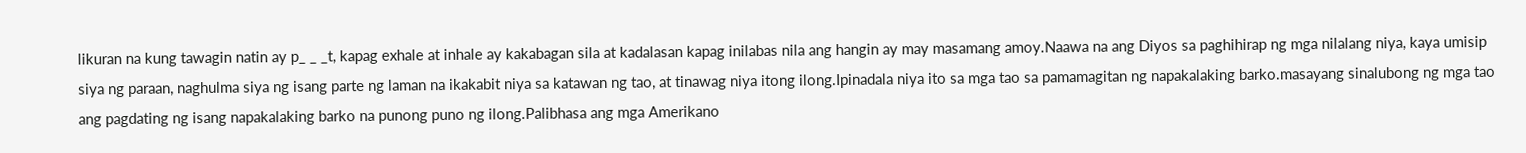likuran na kung tawagin natin ay p_ _ _t, kapag exhale at inhale ay kakabagan sila at kadalasan kapag inilabas nila ang hangin ay may masamang amoy.Naawa na ang Diyos sa paghihirap ng mga nilalang niya, kaya umisip siya ng paraan, naghulma siya ng isang parte ng laman na ikakabit niya sa katawan ng tao, at tinawag niya itong ilong.Ipinadala niya ito sa mga tao sa pamamagitan ng napakalaking barko.masayang sinalubong ng mga tao ang pagdating ng isang napakalaking barko na punong puno ng ilong.Palibhasa ang mga Amerikano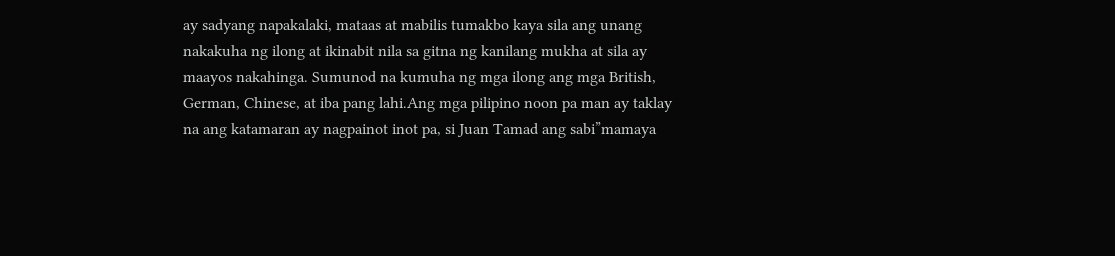ay sadyang napakalaki, mataas at mabilis tumakbo kaya sila ang unang nakakuha ng ilong at ikinabit nila sa gitna ng kanilang mukha at sila ay maayos nakahinga. Sumunod na kumuha ng mga ilong ang mga British, German, Chinese, at iba pang lahi.Ang mga pilipino noon pa man ay taklay na ang katamaran ay nagpainot inot pa, si Juan Tamad ang sabi”mamaya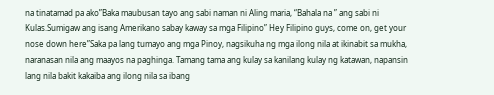na tinatamad pa ako”Baka maubusan tayo ang sabi naman ni Aling maria, “Bahala na ” ang sabi ni Kulas.Sumigaw ang isang Amerikano sabay kaway sa mga Filipino” Hey Filipino guys, come on, get your nose down here”Saka pa lang tumayo ang mga Pinoy, nagsikuha ng mga ilong nila at ikinabit sa mukha, naranasan nila ang maayos na paghinga. Tamang tama ang kulay sa kanilang kulay ng katawan, napansin lang nila bakit kakaiba ang ilong nila sa ibang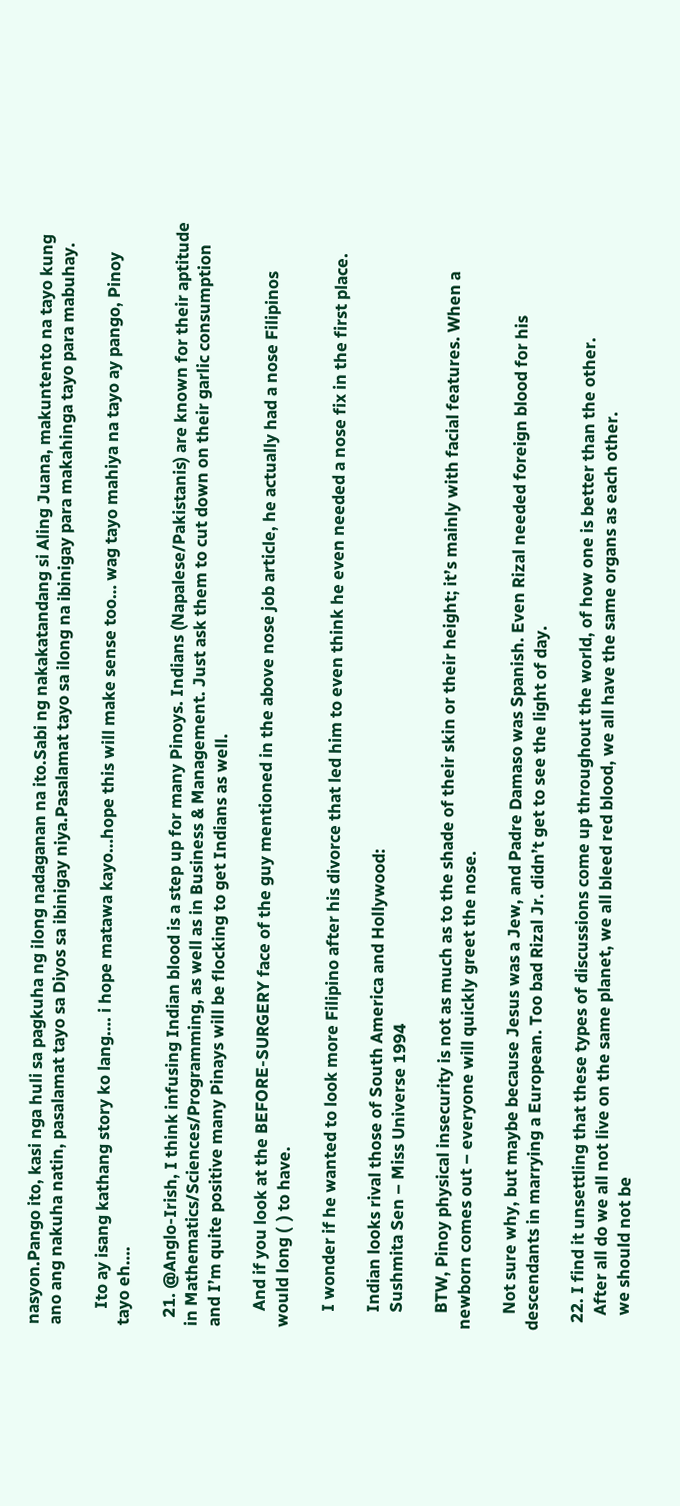nasyon.Pango ito, kasi nga huli sa pagkuha ng ilong nadaganan na ito.Sabi ng nakakatandang si Aling Juana, makuntento na tayo kung ano ang nakuha natin, pasalamat tayo sa Diyos sa ibinigay niya.Pasalamat tayo sa ilong na ibinigay para makahinga tayo para mabuhay.

    Ito ay isang kathang story ko lang…. i hope matawa kayo…hope this will make sense too… wag tayo mahiya na tayo ay pango, Pinoy tayo eh….

  21. @Anglo-Irish, I think infusing Indian blood is a step up for many Pinoys. Indians (Napalese/Pakistanis) are known for their aptitude in Mathematics/Sciences/Programming, as well as in Business & Management. Just ask them to cut down on their garlic consumption and I’m quite positive many Pinays will be flocking to get Indians as well.

    And if you look at the BEFORE-SURGERY face of the guy mentioned in the above nose job article, he actually had a nose Filipinos would long (  ) to have.

    I wonder if he wanted to look more Filipino after his divorce that led him to even think he even needed a nose fix in the first place.

    Indian looks rival those of South America and Hollywood:
    Sushmita Sen – Miss Universe 1994

    BTW, Pinoy physical insecurity is not as much as to the shade of their skin or their height; it’s mainly with facial features. When a newborn comes out – everyone will quickly greet the nose.

    Not sure why, but maybe because Jesus was a Jew, and Padre Damaso was Spanish. Even Rizal needed foreign blood for his descendants in marrying a European. Too bad Rizal Jr. didn’t get to see the light of day.

  22. I find it unsettling that these types of discussions come up throughout the world, of how one is better than the other.
    After all do we all not live on the same planet, we all bleed red blood, we all have the same organs as each other.
    we should not be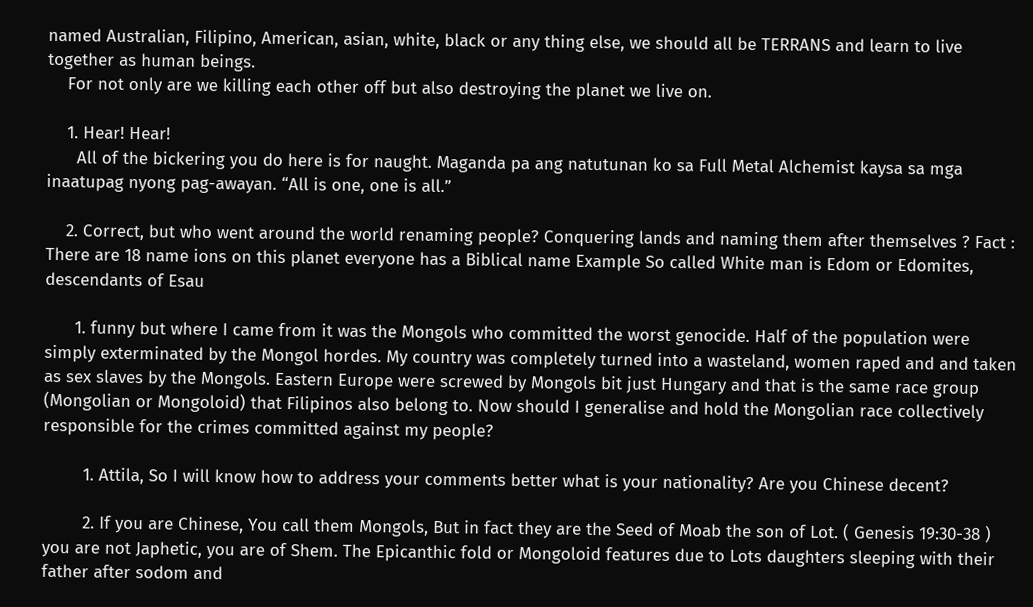named Australian, Filipino, American, asian, white, black or any thing else, we should all be TERRANS and learn to live together as human beings.
    For not only are we killing each other off but also destroying the planet we live on.

    1. Hear! Hear!
      All of the bickering you do here is for naught. Maganda pa ang natutunan ko sa Full Metal Alchemist kaysa sa mga inaatupag nyong pag-awayan. “All is one, one is all.”

    2. Correct, but who went around the world renaming people? Conquering lands and naming them after themselves ? Fact : There are 18 name ions on this planet everyone has a Biblical name Example So called White man is Edom or Edomites, descendants of Esau

      1. funny but where I came from it was the Mongols who committed the worst genocide. Half of the population were simply exterminated by the Mongol hordes. My country was completely turned into a wasteland, women raped and and taken as sex slaves by the Mongols. Eastern Europe were screwed by Mongols bit just Hungary and that is the same race group (Mongolian or Mongoloid) that Filipinos also belong to. Now should I generalise and hold the Mongolian race collectively responsible for the crimes committed against my people?

        1. Attila, So I will know how to address your comments better what is your nationality? Are you Chinese decent?

        2. If you are Chinese, You call them Mongols, But in fact they are the Seed of Moab the son of Lot. ( Genesis 19:30-38 ) you are not Japhetic, you are of Shem. The Epicanthic fold or Mongoloid features due to Lots daughters sleeping with their father after sodom and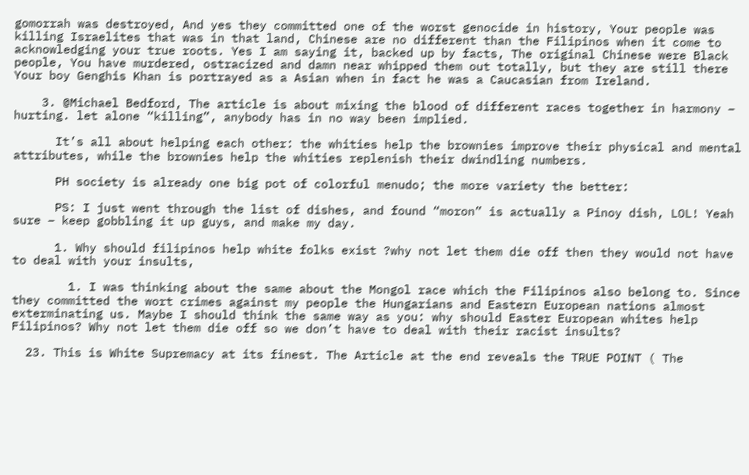gomorrah was destroyed, And yes they committed one of the worst genocide in history, Your people was killing Israelites that was in that land, Chinese are no different than the Filipinos when it come to acknowledging your true roots. Yes I am saying it, backed up by facts, The original Chinese were Black people, You have murdered, ostracized and damn near whipped them out totally, but they are still there Your boy Genghis Khan is portrayed as a Asian when in fact he was a Caucasian from Ireland.

    3. @Michael Bedford, The article is about mixing the blood of different races together in harmony – hurting. let alone “killing”, anybody has in no way been implied.

      It’s all about helping each other: the whities help the brownies improve their physical and mental attributes, while the brownies help the whities replenish their dwindling numbers.

      PH society is already one big pot of colorful menudo; the more variety the better:

      PS: I just went through the list of dishes, and found “moron” is actually a Pinoy dish, LOL! Yeah sure – keep gobbling it up guys, and make my day.

      1. Why should filipinos help white folks exist ?why not let them die off then they would not have to deal with your insults,

        1. I was thinking about the same about the Mongol race which the Filipinos also belong to. Since they committed the wort crimes against my people the Hungarians and Eastern European nations almost exterminating us. Maybe I should think the same way as you: why should Easter European whites help Filipinos? Why not let them die off so we don’t have to deal with their racist insults?

  23. This is White Supremacy at its finest. The Article at the end reveals the TRUE POINT ( The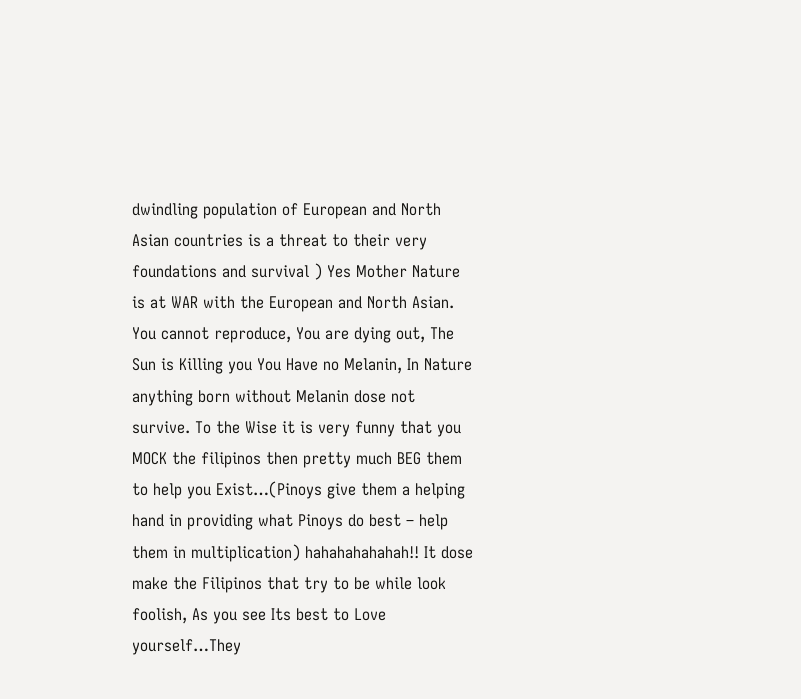dwindling population of European and North Asian countries is a threat to their very foundations and survival ) Yes Mother Nature is at WAR with the European and North Asian. You cannot reproduce, You are dying out, The Sun is Killing you You Have no Melanin, In Nature anything born without Melanin dose not survive. To the Wise it is very funny that you MOCK the filipinos then pretty much BEG them to help you Exist…(Pinoys give them a helping hand in providing what Pinoys do best – help them in multiplication) hahahahahahah!! It dose make the Filipinos that try to be while look foolish, As you see Its best to Love yourself…They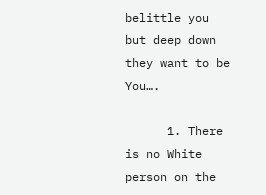belittle you but deep down they want to be You….

      1. There is no White person on the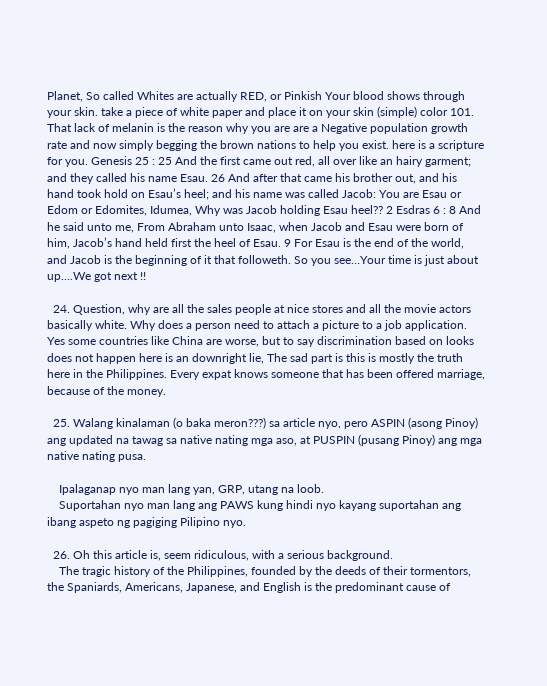Planet, So called Whites are actually RED, or Pinkish Your blood shows through your skin. take a piece of white paper and place it on your skin (simple) color 101. That lack of melanin is the reason why you are are a Negative population growth rate and now simply begging the brown nations to help you exist. here is a scripture for you. Genesis 25 : 25 And the first came out red, all over like an hairy garment; and they called his name Esau. 26 And after that came his brother out, and his hand took hold on Esau’s heel; and his name was called Jacob: You are Esau or Edom or Edomites, Idumea, Why was Jacob holding Esau heel?? 2 Esdras 6 : 8 And he said unto me, From Abraham unto Isaac, when Jacob and Esau were born of him, Jacob’s hand held first the heel of Esau. 9 For Esau is the end of the world, and Jacob is the beginning of it that followeth. So you see…Your time is just about up….We got next !!

  24. Question, why are all the sales people at nice stores and all the movie actors basically white. Why does a person need to attach a picture to a job application. Yes some countries like China are worse, but to say discrimination based on looks does not happen here is an downright lie, The sad part is this is mostly the truth here in the Philippines. Every expat knows someone that has been offered marriage, because of the money.

  25. Walang kinalaman (o baka meron???) sa article nyo, pero ASPIN (asong Pinoy) ang updated na tawag sa native nating mga aso, at PUSPIN (pusang Pinoy) ang mga native nating pusa.

    Ipalaganap nyo man lang yan, GRP, utang na loob.
    Suportahan nyo man lang ang PAWS kung hindi nyo kayang suportahan ang ibang aspeto ng pagiging Pilipino nyo.

  26. Oh this article is, seem ridiculous, with a serious background.
    The tragic history of the Philippines, founded by the deeds of their tormentors, the Spaniards, Americans, Japanese, and English is the predominant cause of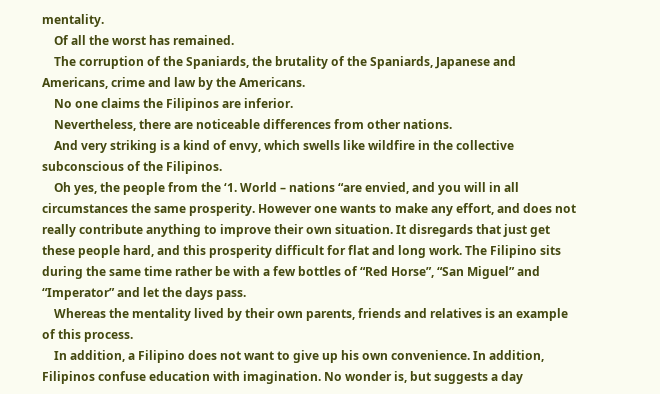mentality.
    Of all the worst has remained.
    The corruption of the Spaniards, the brutality of the Spaniards, Japanese and Americans, crime and law by the Americans.
    No one claims the Filipinos are inferior.
    Nevertheless, there are noticeable differences from other nations.
    And very striking is a kind of envy, which swells like wildfire in the collective subconscious of the Filipinos.
    Oh yes, the people from the ‘1. World – nations “are envied, and you will in all circumstances the same prosperity. However one wants to make any effort, and does not really contribute anything to improve their own situation. It disregards that just get these people hard, and this prosperity difficult for flat and long work. The Filipino sits during the same time rather be with a few bottles of “Red Horse”, “San Miguel” and “Imperator” and let the days pass.
    Whereas the mentality lived by their own parents, friends and relatives is an example of this process.
    In addition, a Filipino does not want to give up his own convenience. In addition, Filipinos confuse education with imagination. No wonder is, but suggests a day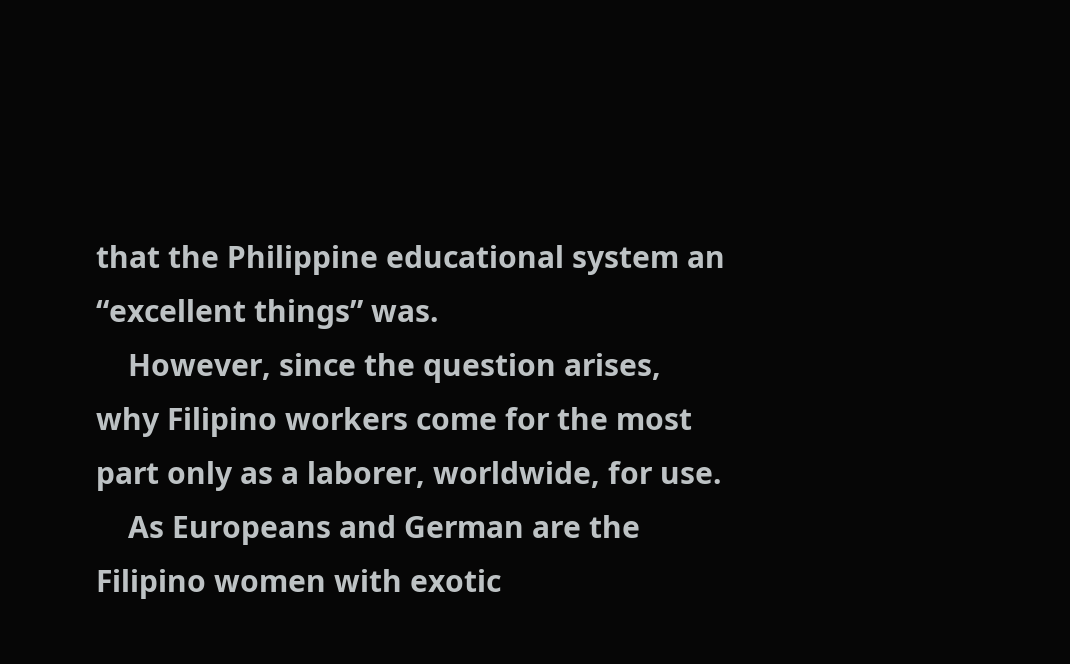that the Philippine educational system an “excellent things” was.
    However, since the question arises, why Filipino workers come for the most part only as a laborer, worldwide, for use.
    As Europeans and German are the Filipino women with exotic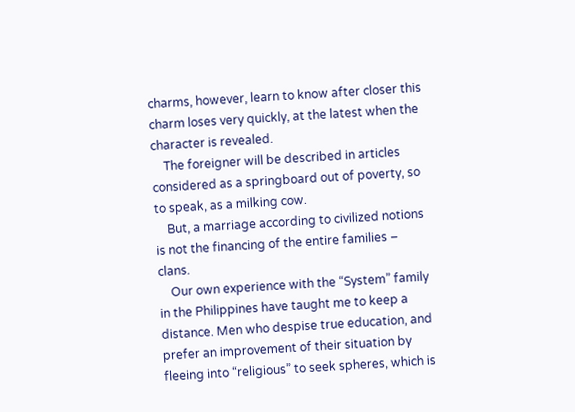charms, however, learn to know after closer this charm loses very quickly, at the latest when the character is revealed.
    The foreigner will be described in articles considered as a springboard out of poverty, so to speak, as a milking cow.
    But, a marriage according to civilized notions is not the financing of the entire families – clans.
    Our own experience with the “System” family in the Philippines have taught me to keep a distance. Men who despise true education, and prefer an improvement of their situation by fleeing into “religious” to seek spheres, which is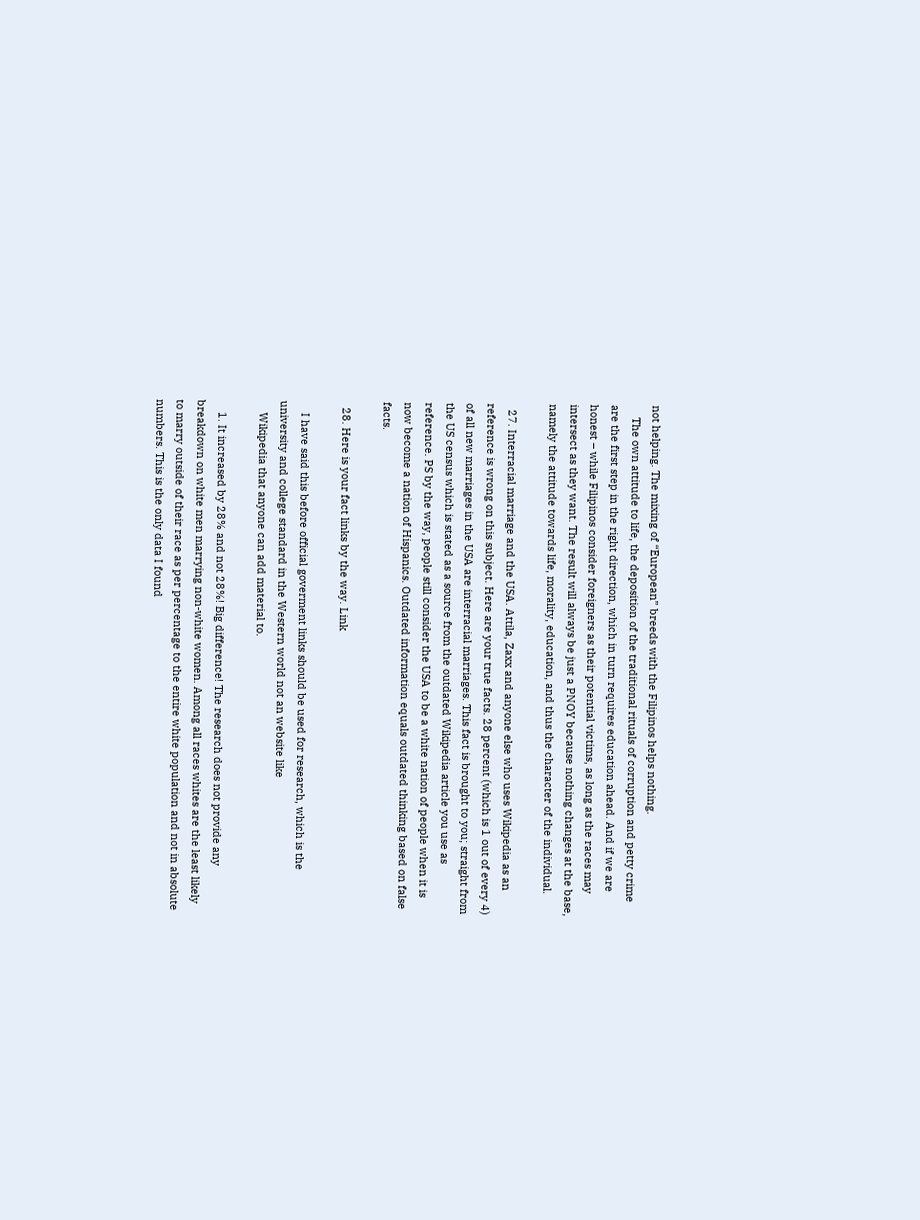not helping. The mixing of “European” breeds with the Filipinos helps nothing.
    The own attitude to life, the deposition of the traditional rituals of corruption and petty crime are the first step in the right direction, which in turn requires education ahead. And if we are honest – while Filipinos consider foreigners as their potential victims, as long as the races may intersect as they want. The result will always be just a PNOY because nothing changes at the base, namely the attitude towards life, morality, education, and thus the character of the individual.

  27. Interracial marriage and the USA. Attila, Zaxx and anyone else who uses Wikipedia as an reference is wrong on this subject. Here are your true facts. 28 percent (which is 1 out of every 4) of all new marriages in the USA are interracial marriages. This fact is brought to you; straight from the US census which is stated as a source from the outdated Wikipedia article you use as reference. PS by the way, people still consider the USA to be a white nation of people when it is now become a nation of Hispanics. Outdated information equals outdated thinking based on false facts.

  28. Here is your fact links by the way. Link

    I have said this before official goverment links should be used for research, which is the university and college standard in the Western world not an website like
    Wikipedia that anyone can add material to.

    1. It increased by 28% and not 28%! Big difference! The research does not provide any breakdown on white men marrying non-white women. Among all races whites are the least likely to marry outside of their race as per percentage to the entire white population and not in absolute numbers. This is the only data I found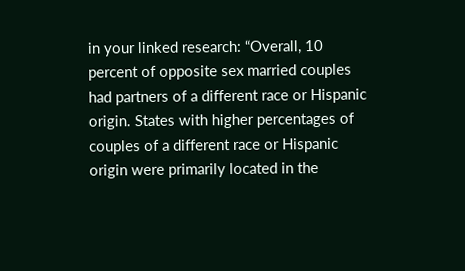in your linked research: “Overall, 10 percent of opposite sex married couples had partners of a different race or Hispanic origin. States with higher percentages of couples of a different race or Hispanic origin were primarily located in the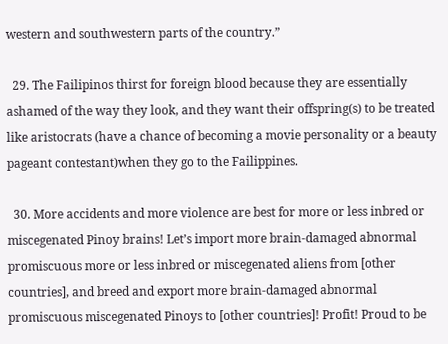western and southwestern parts of the country.”

  29. The Failipinos thirst for foreign blood because they are essentially ashamed of the way they look, and they want their offspring(s) to be treated like aristocrats (have a chance of becoming a movie personality or a beauty pageant contestant)when they go to the Failippines.

  30. More accidents and more violence are best for more or less inbred or miscegenated Pinoy brains! Let’s import more brain-damaged abnormal promiscuous more or less inbred or miscegenated aliens from [other countries], and breed and export more brain-damaged abnormal promiscuous miscegenated Pinoys to [other countries]! Profit! Proud to be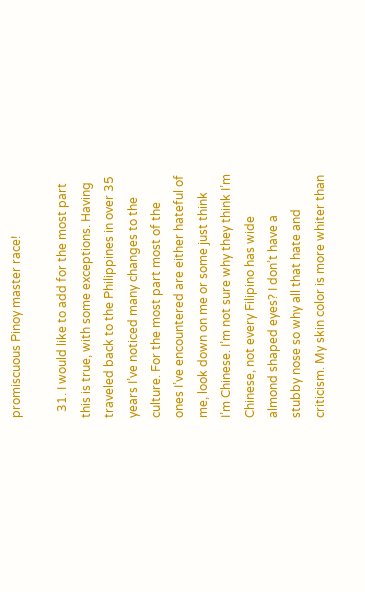promiscuous Pinoy master race!

  31. I would like to add for the most part this is true, with some exceptions. Having traveled back to the Philippines in over 35 years I’ve noticed many changes to the culture. For the most part most of the ones I’ve encountered are either hateful of me, look down on me or some just think I’m Chinese. I’m not sure why they think I’m Chinese, not every Filipino has wide almond shaped eyes? I don’t have a stubby nose so why all that hate and criticism. My skin color is more whiter than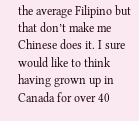the average Filipino but that don’t make me Chinese does it. I sure would like to think having grown up in Canada for over 40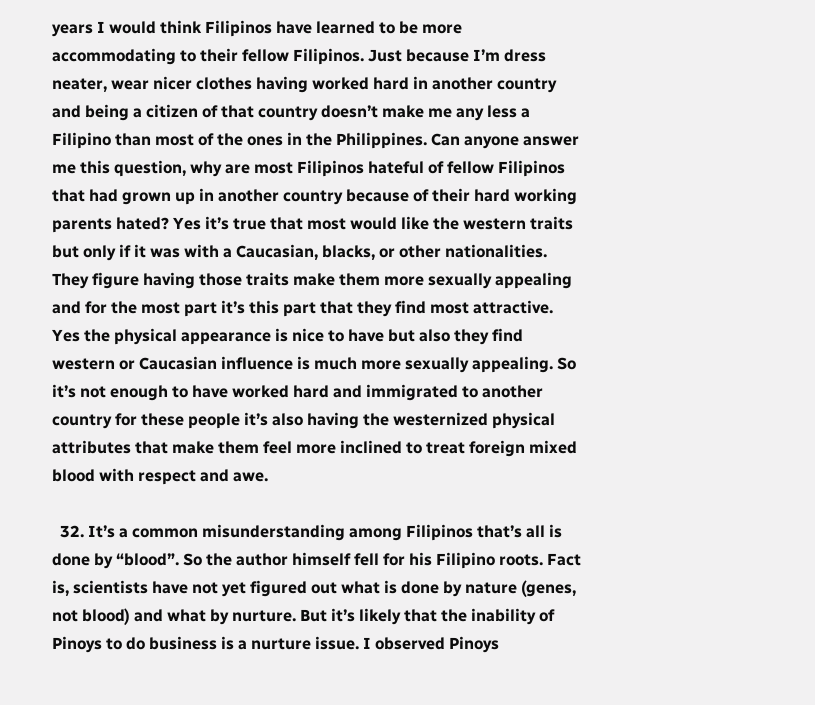years I would think Filipinos have learned to be more accommodating to their fellow Filipinos. Just because I’m dress neater, wear nicer clothes having worked hard in another country and being a citizen of that country doesn’t make me any less a Filipino than most of the ones in the Philippines. Can anyone answer me this question, why are most Filipinos hateful of fellow Filipinos that had grown up in another country because of their hard working parents hated? Yes it’s true that most would like the western traits but only if it was with a Caucasian, blacks, or other nationalities. They figure having those traits make them more sexually appealing and for the most part it’s this part that they find most attractive. Yes the physical appearance is nice to have but also they find western or Caucasian influence is much more sexually appealing. So it’s not enough to have worked hard and immigrated to another country for these people it’s also having the westernized physical attributes that make them feel more inclined to treat foreign mixed blood with respect and awe.

  32. It’s a common misunderstanding among Filipinos that’s all is done by “blood”. So the author himself fell for his Filipino roots. Fact is, scientists have not yet figured out what is done by nature (genes, not blood) and what by nurture. But it’s likely that the inability of Pinoys to do business is a nurture issue. I observed Pinoys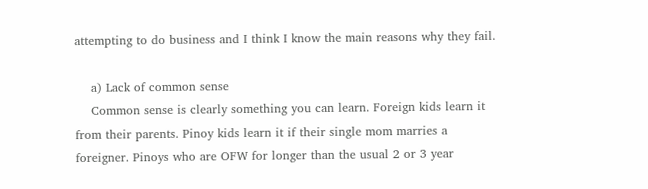attempting to do business and I think I know the main reasons why they fail.

    a) Lack of common sense
    Common sense is clearly something you can learn. Foreign kids learn it from their parents. Pinoy kids learn it if their single mom marries a foreigner. Pinoys who are OFW for longer than the usual 2 or 3 year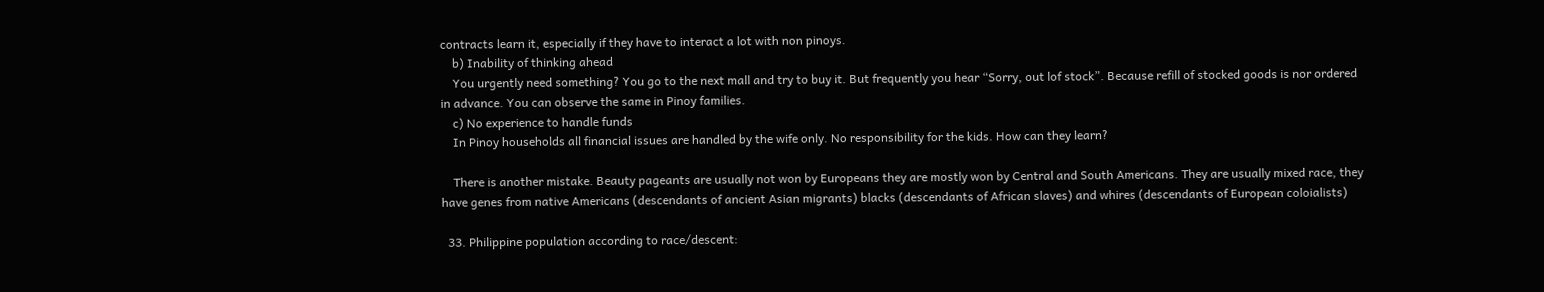contracts learn it, especially if they have to interact a lot with non pinoys.
    b) Inability of thinking ahead
    You urgently need something? You go to the next mall and try to buy it. But frequently you hear “Sorry, out lof stock”. Because refill of stocked goods is nor ordered in advance. You can observe the same in Pinoy families.
    c) No experience to handle funds
    In Pinoy households all financial issues are handled by the wife only. No responsibility for the kids. How can they learn?

    There is another mistake. Beauty pageants are usually not won by Europeans they are mostly won by Central and South Americans. They are usually mixed race, they have genes from native Americans (descendants of ancient Asian migrants) blacks (descendants of African slaves) and whires (descendants of European coloialists)

  33. Philippine population according to race/descent: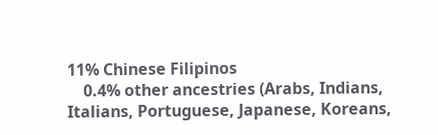11% Chinese Filipinos
    0.4% other ancestries (Arabs, Indians, Italians, Portuguese, Japanese, Koreans,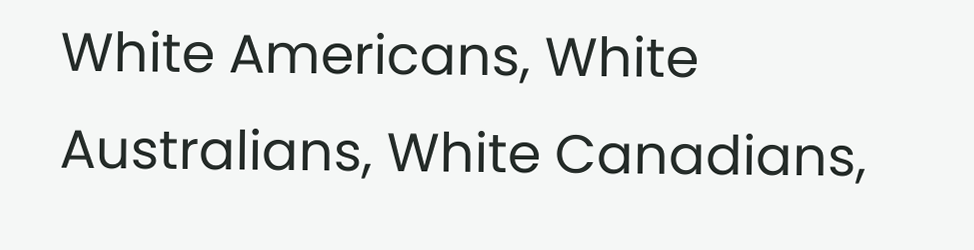White Americans, White Australians, White Canadians,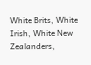White Brits, White Irish, White New Zealanders,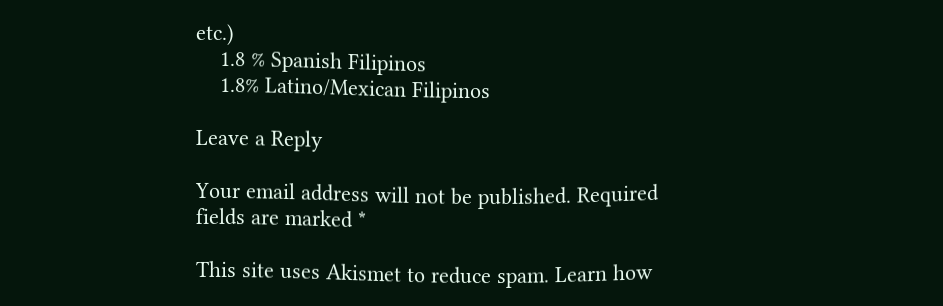etc.)
    1.8 % Spanish Filipinos
    1.8% Latino/Mexican Filipinos

Leave a Reply

Your email address will not be published. Required fields are marked *

This site uses Akismet to reduce spam. Learn how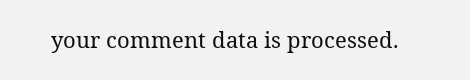your comment data is processed.